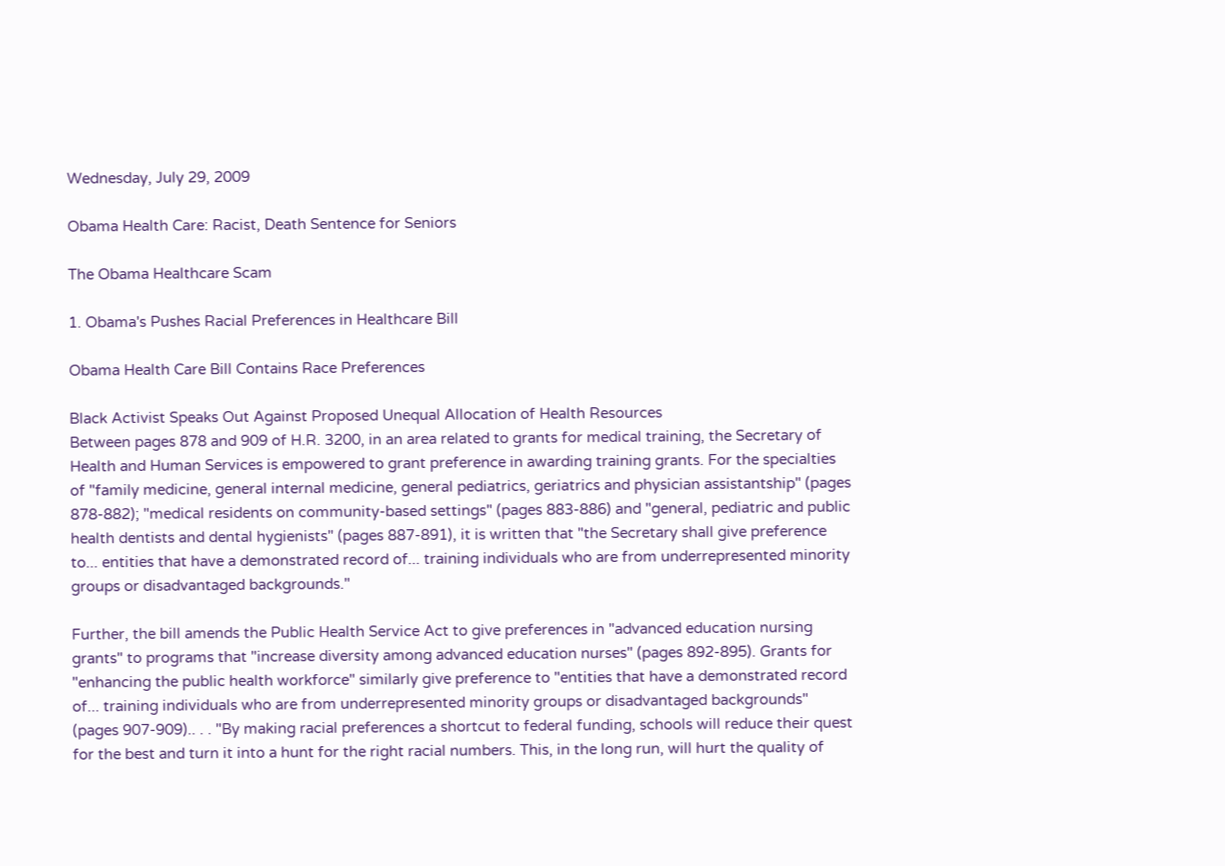Wednesday, July 29, 2009

Obama Health Care: Racist, Death Sentence for Seniors

The Obama Healthcare Scam

1. Obama's Pushes Racial Preferences in Healthcare Bill

Obama Health Care Bill Contains Race Preferences

Black Activist Speaks Out Against Proposed Unequal Allocation of Health Resources
Between pages 878 and 909 of H.R. 3200, in an area related to grants for medical training, the Secretary of Health and Human Services is empowered to grant preference in awarding training grants. For the specialties of "family medicine, general internal medicine, general pediatrics, geriatrics and physician assistantship" (pages 878-882); "medical residents on community-based settings" (pages 883-886) and "general, pediatric and public health dentists and dental hygienists" (pages 887-891), it is written that "the Secretary shall give preference to... entities that have a demonstrated record of... training individuals who are from underrepresented minority groups or disadvantaged backgrounds."

Further, the bill amends the Public Health Service Act to give preferences in "advanced education nursing grants" to programs that "increase diversity among advanced education nurses" (pages 892-895). Grants for "enhancing the public health workforce" similarly give preference to "entities that have a demonstrated record of... training individuals who are from underrepresented minority groups or disadvantaged backgrounds" (pages 907-909).. . . "By making racial preferences a shortcut to federal funding, schools will reduce their quest for the best and turn it into a hunt for the right racial numbers. This, in the long run, will hurt the quality of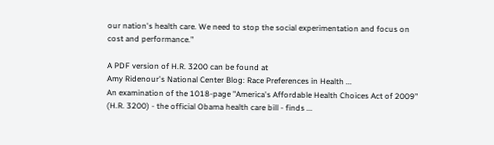our nation's health care. We need to stop the social experimentation and focus on cost and performance."

A PDF version of H.R. 3200 can be found at
Amy Ridenour's National Center Blog: Race Preferences in Health ...
An examination of the 1018-page "America's Affordable Health Choices Act of 2009" (H.R. 3200) - the official Obama health care bill - finds ...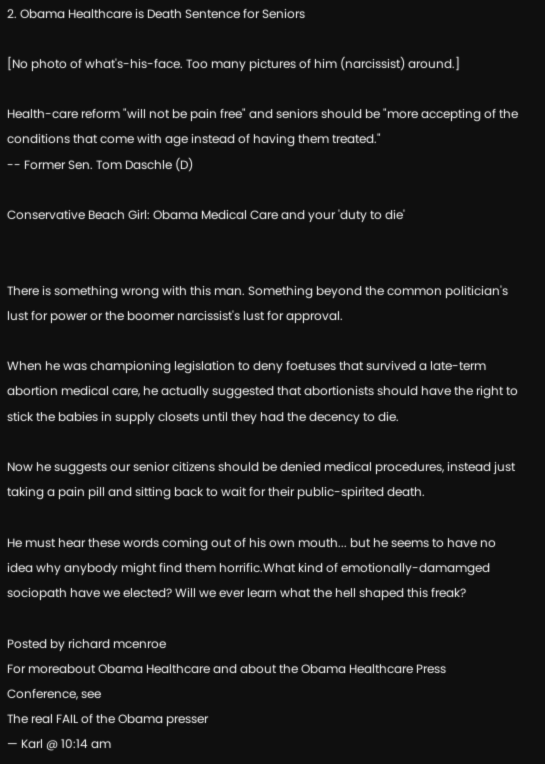2. Obama Healthcare is Death Sentence for Seniors

[No photo of what's-his-face. Too many pictures of him (narcissist) around.]

Health-care reform "will not be pain free" and seniors should be "more accepting of the conditions that come with age instead of having them treated."
-- Former Sen. Tom Daschle (D)

Conservative Beach Girl: Obama Medical Care and your 'duty to die'


There is something wrong with this man. Something beyond the common politician's lust for power or the boomer narcissist's lust for approval.

When he was championing legislation to deny foetuses that survived a late-term abortion medical care, he actually suggested that abortionists should have the right to stick the babies in supply closets until they had the decency to die.

Now he suggests our senior citizens should be denied medical procedures, instead just taking a pain pill and sitting back to wait for their public-spirited death.

He must hear these words coming out of his own mouth... but he seems to have no idea why anybody might find them horrific.What kind of emotionally-damamged sociopath have we elected? Will we ever learn what the hell shaped this freak?

Posted by richard mcenroe
For moreabout Obama Healthcare and about the Obama Healthcare Press Conference, see
The real FAIL of the Obama presser
— Karl @ 10:14 am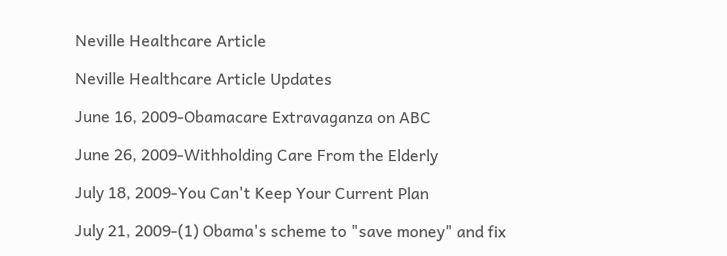Neville Healthcare Article

Neville Healthcare Article Updates

June 16, 2009-Obamacare Extravaganza on ABC

June 26, 2009-Withholding Care From the Elderly

July 18, 2009-You Can't Keep Your Current Plan

July 21, 2009-(1) Obama's scheme to "save money" and fix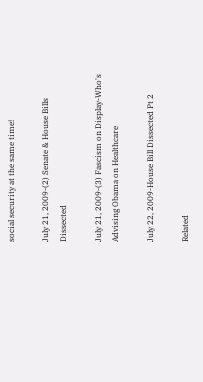social security at the same time!

July 21, 2009-(2) Senate & House Bills Dissected

July 21, 2009-(3) Fascism on Display-Who's Advising Obama on Healthcare

July 22, 2009-House Bill Dissected Pt 2

Related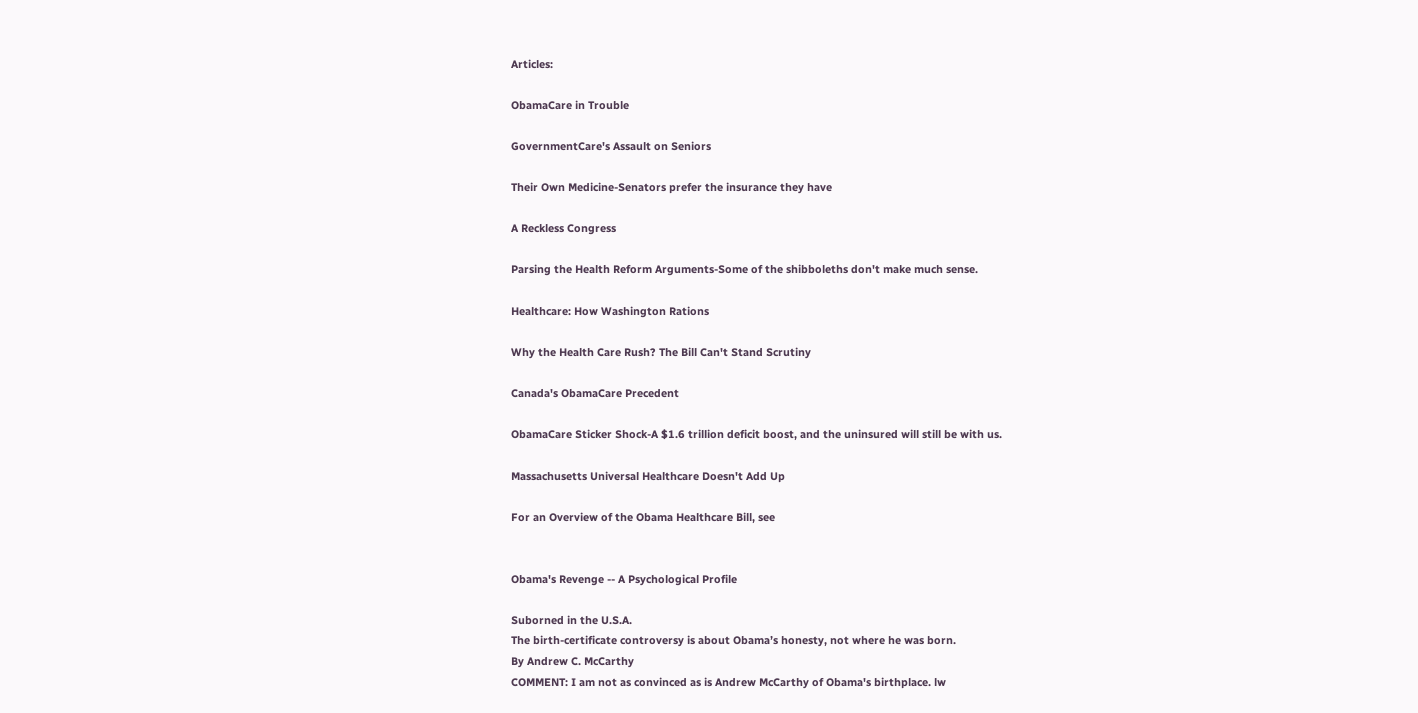Articles:

ObamaCare in Trouble

GovernmentCare's Assault on Seniors

Their Own Medicine-Senators prefer the insurance they have

A Reckless Congress

Parsing the Health Reform Arguments-Some of the shibboleths don't make much sense.

Healthcare: How Washington Rations

Why the Health Care Rush? The Bill Can't Stand Scrutiny

Canada's ObamaCare Precedent

ObamaCare Sticker Shock-A $1.6 trillion deficit boost, and the uninsured will still be with us.

Massachusetts Universal Healthcare Doesn't Add Up

For an Overview of the Obama Healthcare Bill, see


Obama's Revenge -- A Psychological Profile

Suborned in the U.S.A.
The birth-certificate controversy is about Obama’s honesty, not where he was born.
By Andrew C. McCarthy
COMMENT: I am not as convinced as is Andrew McCarthy of Obama's birthplace. lw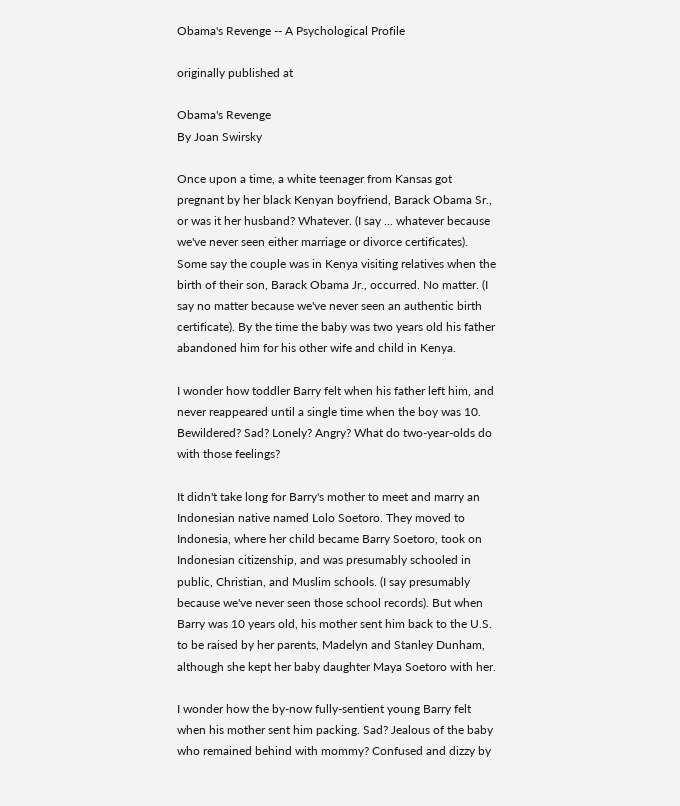Obama's Revenge -- A Psychological Profile

originally published at

Obama's Revenge
By Joan Swirsky

Once upon a time, a white teenager from Kansas got pregnant by her black Kenyan boyfriend, Barack Obama Sr., or was it her husband? Whatever. (I say ... whatever because we've never seen either marriage or divorce certificates). Some say the couple was in Kenya visiting relatives when the birth of their son, Barack Obama Jr., occurred. No matter. (I say no matter because we've never seen an authentic birth certificate). By the time the baby was two years old his father abandoned him for his other wife and child in Kenya.

I wonder how toddler Barry felt when his father left him, and never reappeared until a single time when the boy was 10. Bewildered? Sad? Lonely? Angry? What do two-year-olds do with those feelings?

It didn't take long for Barry's mother to meet and marry an Indonesian native named Lolo Soetoro. They moved to Indonesia, where her child became Barry Soetoro, took on Indonesian citizenship, and was presumably schooled in public, Christian, and Muslim schools. (I say presumably because we've never seen those school records). But when Barry was 10 years old, his mother sent him back to the U.S. to be raised by her parents, Madelyn and Stanley Dunham, although she kept her baby daughter Maya Soetoro with her.

I wonder how the by-now fully-sentient young Barry felt when his mother sent him packing. Sad? Jealous of the baby who remained behind with mommy? Confused and dizzy by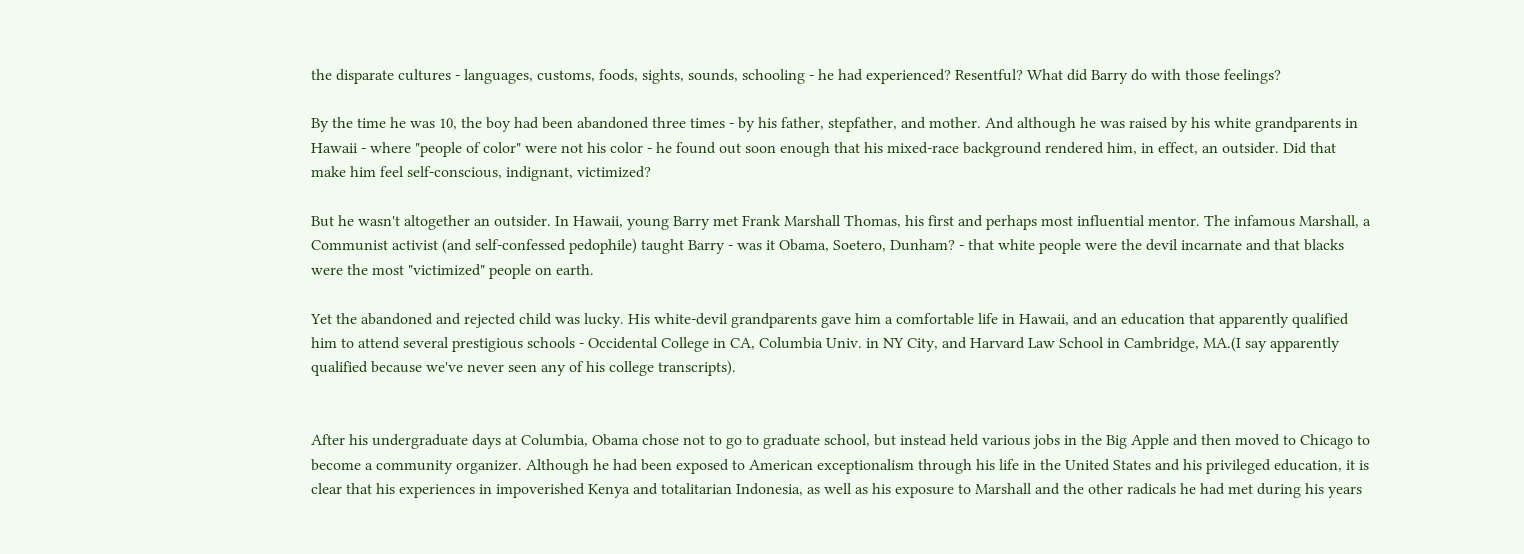the disparate cultures - languages, customs, foods, sights, sounds, schooling - he had experienced? Resentful? What did Barry do with those feelings?

By the time he was 10, the boy had been abandoned three times - by his father, stepfather, and mother. And although he was raised by his white grandparents in Hawaii - where "people of color" were not his color - he found out soon enough that his mixed-race background rendered him, in effect, an outsider. Did that make him feel self-conscious, indignant, victimized?

But he wasn't altogether an outsider. In Hawaii, young Barry met Frank Marshall Thomas, his first and perhaps most influential mentor. The infamous Marshall, a Communist activist (and self-confessed pedophile) taught Barry - was it Obama, Soetero, Dunham? - that white people were the devil incarnate and that blacks were the most "victimized" people on earth.

Yet the abandoned and rejected child was lucky. His white-devil grandparents gave him a comfortable life in Hawaii, and an education that apparently qualified him to attend several prestigious schools - Occidental College in CA, Columbia Univ. in NY City, and Harvard Law School in Cambridge, MA.(I say apparently qualified because we've never seen any of his college transcripts).


After his undergraduate days at Columbia, Obama chose not to go to graduate school, but instead held various jobs in the Big Apple and then moved to Chicago to become a community organizer. Although he had been exposed to American exceptionalism through his life in the United States and his privileged education, it is clear that his experiences in impoverished Kenya and totalitarian Indonesia, as well as his exposure to Marshall and the other radicals he had met during his years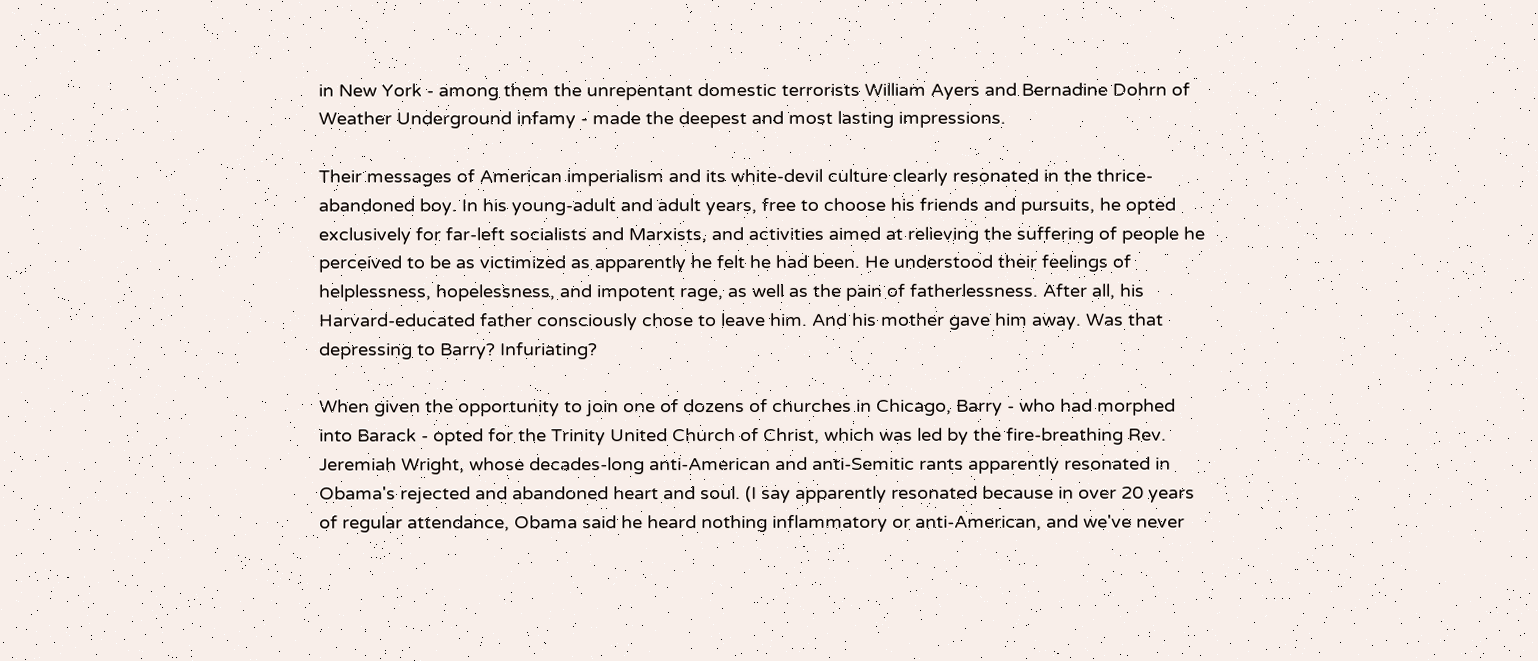in New York - among them the unrepentant domestic terrorists William Ayers and Bernadine Dohrn of Weather Underground infamy - made the deepest and most lasting impressions.

Their messages of American imperialism and its white-devil culture clearly resonated in the thrice-abandoned boy. In his young-adult and adult years, free to choose his friends and pursuits, he opted exclusively for far-left socialists and Marxists, and activities aimed at relieving the suffering of people he perceived to be as victimized as apparently he felt he had been. He understood their feelings of helplessness, hopelessness, and impotent rage, as well as the pain of fatherlessness. After all, his Harvard-educated father consciously chose to leave him. And his mother gave him away. Was that depressing to Barry? Infuriating?

When given the opportunity to join one of dozens of churches in Chicago, Barry - who had morphed into Barack - opted for the Trinity United Church of Christ, which was led by the fire-breathing Rev. Jeremiah Wright, whose decades-long anti-American and anti-Semitic rants apparently resonated in Obama's rejected and abandoned heart and soul. (I say apparently resonated because in over 20 years of regular attendance, Obama said he heard nothing inflammatory or anti-American, and we've never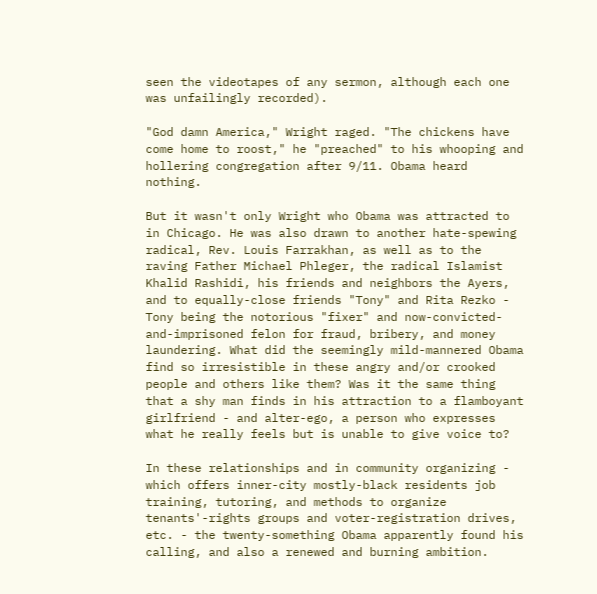seen the videotapes of any sermon, although each one was unfailingly recorded).

"God damn America," Wright raged. "The chickens have come home to roost," he "preached" to his whooping and hollering congregation after 9/11. Obama heard nothing.

But it wasn't only Wright who Obama was attracted to in Chicago. He was also drawn to another hate-spewing radical, Rev. Louis Farrakhan, as well as to the raving Father Michael Phleger, the radical Islamist Khalid Rashidi, his friends and neighbors the Ayers, and to equally-close friends "Tony" and Rita Rezko - Tony being the notorious "fixer" and now-convicted-and-imprisoned felon for fraud, bribery, and money laundering. What did the seemingly mild-mannered Obama find so irresistible in these angry and/or crooked people and others like them? Was it the same thing that a shy man finds in his attraction to a flamboyant girlfriend - and alter-ego, a person who expresses what he really feels but is unable to give voice to?

In these relationships and in community organizing - which offers inner-city mostly-black residents job training, tutoring, and methods to organize tenants'-rights groups and voter-registration drives, etc. - the twenty-something Obama apparently found his calling, and also a renewed and burning ambition.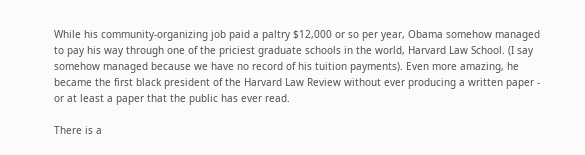While his community-organizing job paid a paltry $12,000 or so per year, Obama somehow managed to pay his way through one of the priciest graduate schools in the world, Harvard Law School. (I say somehow managed because we have no record of his tuition payments). Even more amazing, he became the first black president of the Harvard Law Review without ever producing a written paper - or at least a paper that the public has ever read.

There is a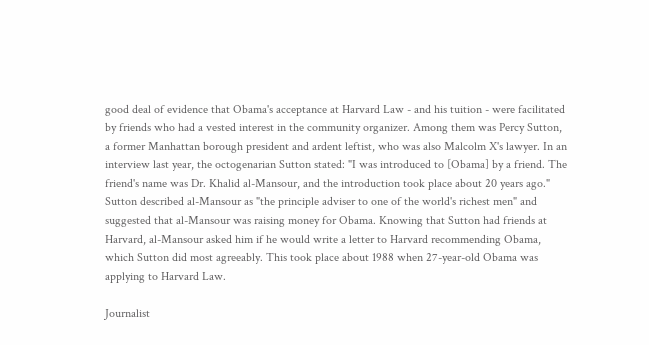good deal of evidence that Obama's acceptance at Harvard Law - and his tuition - were facilitated by friends who had a vested interest in the community organizer. Among them was Percy Sutton, a former Manhattan borough president and ardent leftist, who was also Malcolm X's lawyer. In an interview last year, the octogenarian Sutton stated: "I was introduced to [Obama] by a friend. The friend's name was Dr. Khalid al-Mansour, and the introduction took place about 20 years ago." Sutton described al-Mansour as "the principle adviser to one of the world's richest men" and suggested that al-Mansour was raising money for Obama. Knowing that Sutton had friends at Harvard, al-Mansour asked him if he would write a letter to Harvard recommending Obama, which Sutton did most agreeably. This took place about 1988 when 27-year-old Obama was applying to Harvard Law.

Journalist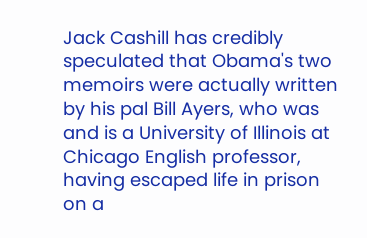Jack Cashill has credibly speculated that Obama's two memoirs were actually written by his pal Bill Ayers, who was and is a University of Illinois at Chicago English professor, having escaped life in prison on a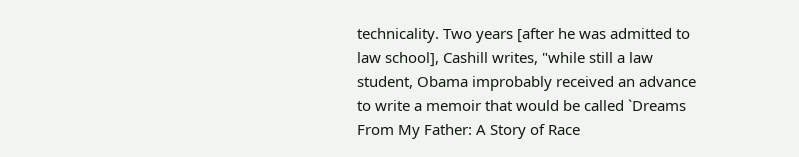technicality. Two years [after he was admitted to law school], Cashill writes, "while still a law student, Obama improbably received an advance to write a memoir that would be called `Dreams From My Father: A Story of Race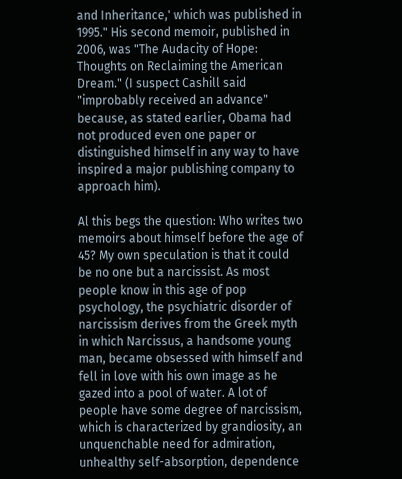and Inheritance,' which was published in 1995." His second memoir, published in 2006, was "The Audacity of Hope: Thoughts on Reclaiming the American Dream." (I suspect Cashill said "improbably received an advance" because, as stated earlier, Obama had not produced even one paper or distinguished himself in any way to have inspired a major publishing company to approach him).

Al this begs the question: Who writes two memoirs about himself before the age of 45? My own speculation is that it could be no one but a narcissist. As most people know in this age of pop psychology, the psychiatric disorder of narcissism derives from the Greek myth in which Narcissus, a handsome young man, became obsessed with himself and fell in love with his own image as he gazed into a pool of water. A lot of people have some degree of narcissism, which is characterized by grandiosity, an unquenchable need for admiration, unhealthy self-absorption, dependence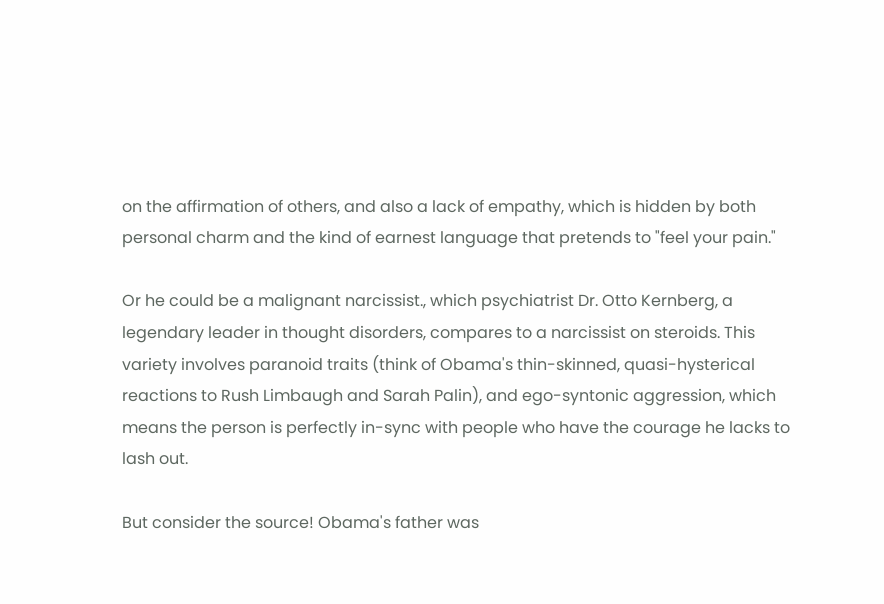on the affirmation of others, and also a lack of empathy, which is hidden by both personal charm and the kind of earnest language that pretends to "feel your pain."

Or he could be a malignant narcissist., which psychiatrist Dr. Otto Kernberg, a legendary leader in thought disorders, compares to a narcissist on steroids. This variety involves paranoid traits (think of Obama's thin-skinned, quasi-hysterical reactions to Rush Limbaugh and Sarah Palin), and ego-syntonic aggression, which means the person is perfectly in-sync with people who have the courage he lacks to lash out.

But consider the source! Obama's father was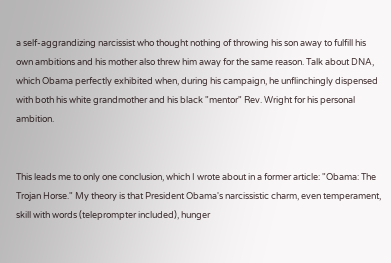a self-aggrandizing narcissist who thought nothing of throwing his son away to fulfill his own ambitions and his mother also threw him away for the same reason. Talk about DNA, which Obama perfectly exhibited when, during his campaign, he unflinchingly dispensed with both his white grandmother and his black "mentor" Rev. Wright for his personal ambition.


This leads me to only one conclusion, which I wrote about in a former article: "Obama: The Trojan Horse." My theory is that President Obama's narcissistic charm, even temperament, skill with words (teleprompter included), hunger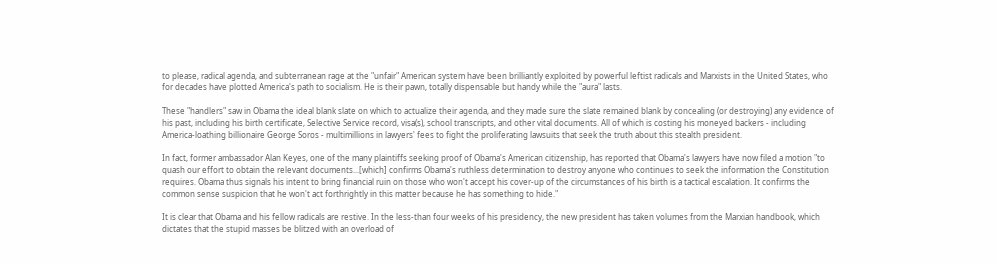to please, radical agenda, and subterranean rage at the "unfair" American system have been brilliantly exploited by powerful leftist radicals and Marxists in the United States, who for decades have plotted America's path to socialism. He is their pawn, totally dispensable but handy while the "aura" lasts.

These "handlers" saw in Obama the ideal blank slate on which to actualize their agenda, and they made sure the slate remained blank by concealing (or destroying) any evidence of his past, including his birth certificate, Selective Service record, visa(s), school transcripts, and other vital documents. All of which is costing his moneyed backers - including America-loathing billionaire George Soros - multimillions in lawyers' fees to fight the proliferating lawsuits that seek the truth about this stealth president.

In fact, former ambassador Alan Keyes, one of the many plaintiffs seeking proof of Obama's American citizenship, has reported that Obama's lawyers have now filed a motion "to quash our effort to obtain the relevant documents...[which] confirms Obama's ruthless determination to destroy anyone who continues to seek the information the Constitution requires. Obama thus signals his intent to bring financial ruin on those who won't accept his cover-up of the circumstances of his birth is a tactical escalation. It confirms the common sense suspicion that he won't act forthrightly in this matter because he has something to hide."

It is clear that Obama and his fellow radicals are restive. In the less-than four weeks of his presidency, the new president has taken volumes from the Marxian handbook, which dictates that the stupid masses be blitzed with an overload of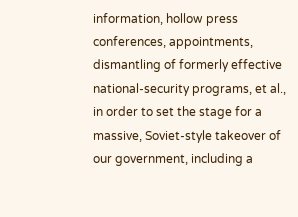information, hollow press conferences, appointments, dismantling of formerly effective national-security programs, et al., in order to set the stage for a massive, Soviet-style takeover of our government, including a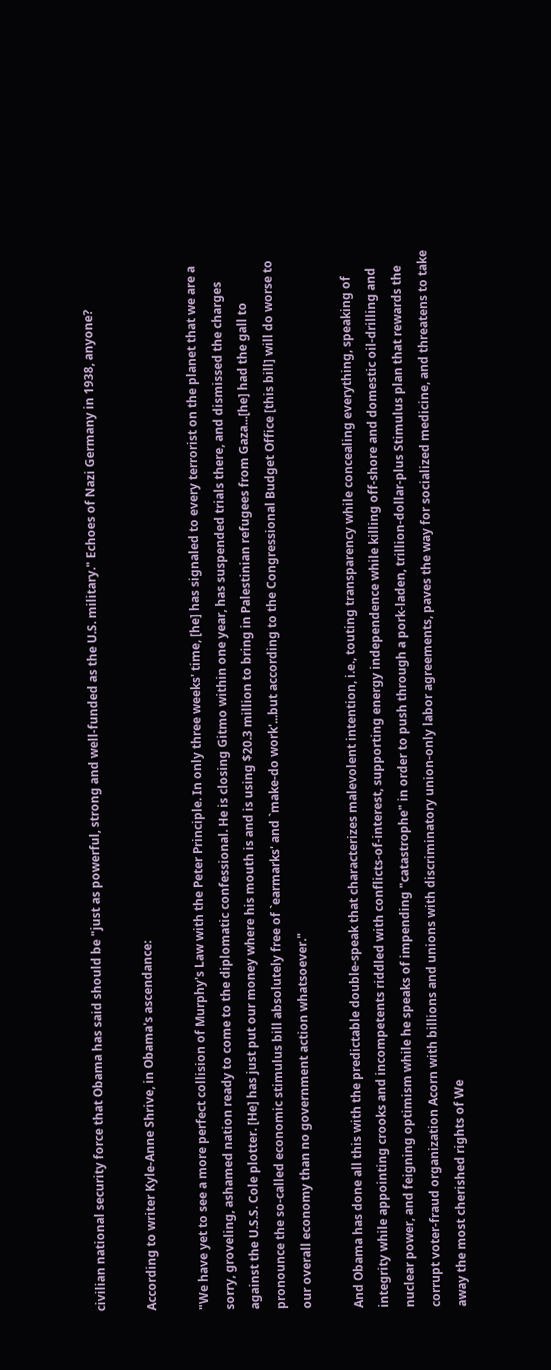civilian national security force that Obama has said should be "just as powerful, strong and well-funded as the U.S. military." Echoes of Nazi Germany in 1938, anyone?

According to writer Kyle-Anne Shrive, in Obama's ascendance:

"We have yet to see a more perfect collision of Murphy's Law with the Peter Principle. In only three weeks' time, [he] has signaled to every terrorist on the planet that we are a sorry, groveling, ashamed nation ready to come to the diplomatic confessional. He is closing Gitmo within one year, has suspended trials there, and dismissed the charges against the U.S.S. Cole plotter. [He] has just put our money where his mouth is and is using $20.3 million to bring in Palestinian refugees from Gaza...[he] had the gall to pronounce the so-called economic stimulus bill absolutely free of `earmarks' and `make-do work'...but according to the Congressional Budget Office [this bill] will do worse to our overall economy than no government action whatsoever."

And Obama has done all this with the predictable double-speak that characterizes malevolent intention, i.e., touting transparency while concealing everything, speaking of integrity while appointing crooks and incompetents riddled with conflicts-of-interest, supporting energy independence while killing off-shore and domestic oil-drilling and nuclear power, and feigning optimism while he speaks of impending "catastrophe" in order to push through a pork-laden, trillion-dollar-plus Stimulus plan that rewards the corrupt voter-fraud organization Acorn with billions and unions with discriminatory union-only labor agreements, paves the way for socialized medicine, and threatens to take away the most cherished rights of We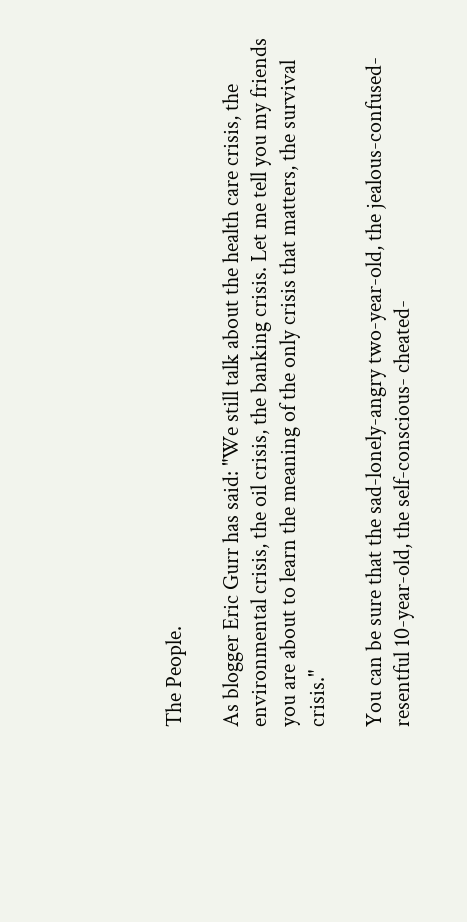The People.

As blogger Eric Gurr has said: "We still talk about the health care crisis, the environmental crisis, the oil crisis, the banking crisis. Let me tell you my friends you are about to learn the meaning of the only crisis that matters, the survival crisis."

You can be sure that the sad-lonely-angry two-year-old, the jealous-confused-resentful 10-year-old, the self-conscious- cheated-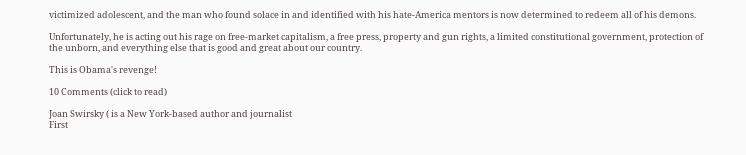victimized adolescent, and the man who found solace in and identified with his hate-America mentors is now determined to redeem all of his demons.

Unfortunately, he is acting out his rage on free-market capitalism, a free press, property and gun rights, a limited constitutional government, protection of the unborn, and everything else that is good and great about our country.

This is Obama's revenge!

10 Comments (click to read)

Joan Swirsky ( is a New York-based author and journalist
First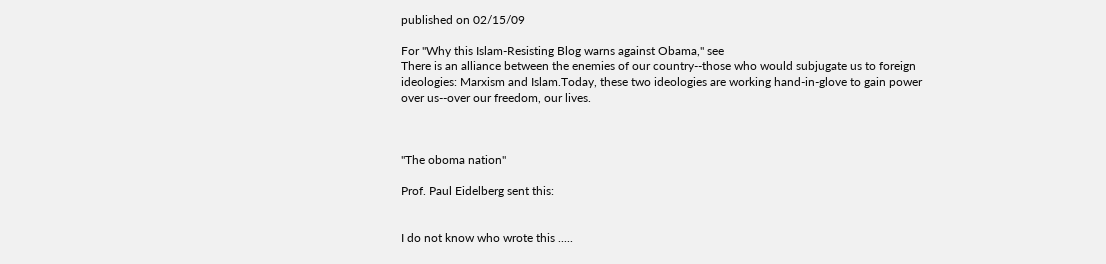published on 02/15/09

For "Why this Islam-Resisting Blog warns against Obama," see
There is an alliance between the enemies of our country--those who would subjugate us to foreign ideologies: Marxism and Islam.Today, these two ideologies are working hand-in-glove to gain power over us--over our freedom, our lives.



"The oboma nation"

Prof. Paul Eidelberg sent this:


I do not know who wrote this .....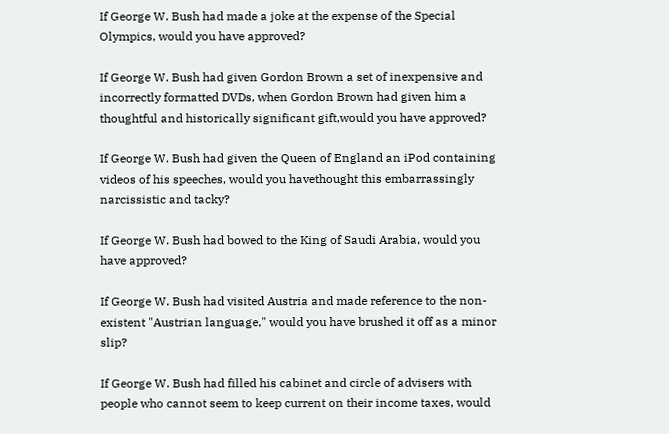If George W. Bush had made a joke at the expense of the Special Olympics, would you have approved?

If George W. Bush had given Gordon Brown a set of inexpensive and incorrectly formatted DVDs, when Gordon Brown had given him a thoughtful and historically significant gift,would you have approved?

If George W. Bush had given the Queen of England an iPod containing videos of his speeches, would you havethought this embarrassingly narcissistic and tacky?

If George W. Bush had bowed to the King of Saudi Arabia, would you have approved?

If George W. Bush had visited Austria and made reference to the non-existent "Austrian language," would you have brushed it off as a minor slip?

If George W. Bush had filled his cabinet and circle of advisers with people who cannot seem to keep current on their income taxes, would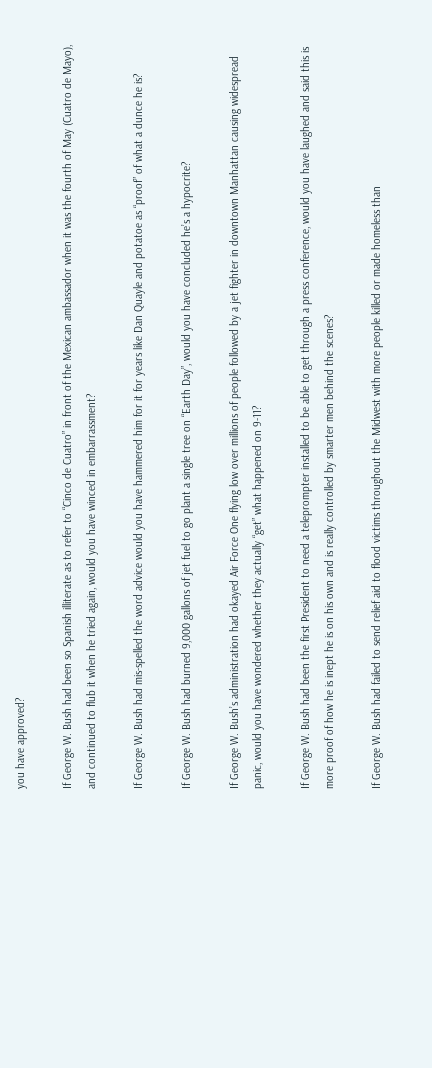you have approved?

If George W. Bush had been so Spanish illiterate as to refer to “Cinco de Cuatro” in front of the Mexican ambassador when it was the fourth of May (Cuatro de Mayo), and continued to flub it when he tried again, would you have winced in embarrassment?

If George W. Bush had mis-spelled the word advice would you have hammered him for it for years like Dan Quayle and potatoe as “proof” of what a dunce he is?

If George W. Bush had burned 9,000 gallons of jet fuel to go plant a single tree on “Earth Day”, would you have concluded he’s a hypocrite?

If George W. Bush’s administration had okayed Air Force One flying low over millions of people followed by a jet fighter in downtown Manhattan causing widespread panic, would you have wondered whether they actually “get” what happened on 9-11?

If George W. Bush had been the first President to need a teleprompter installed to be able to get through a press conference, would you have laughed and said this is more proof of how he is inept he is on his own and is really controlled by smarter men behind the scenes?

If George W. Bush had failed to send relief aid to flood victims throughout the Midwest with more people killed or made homeless than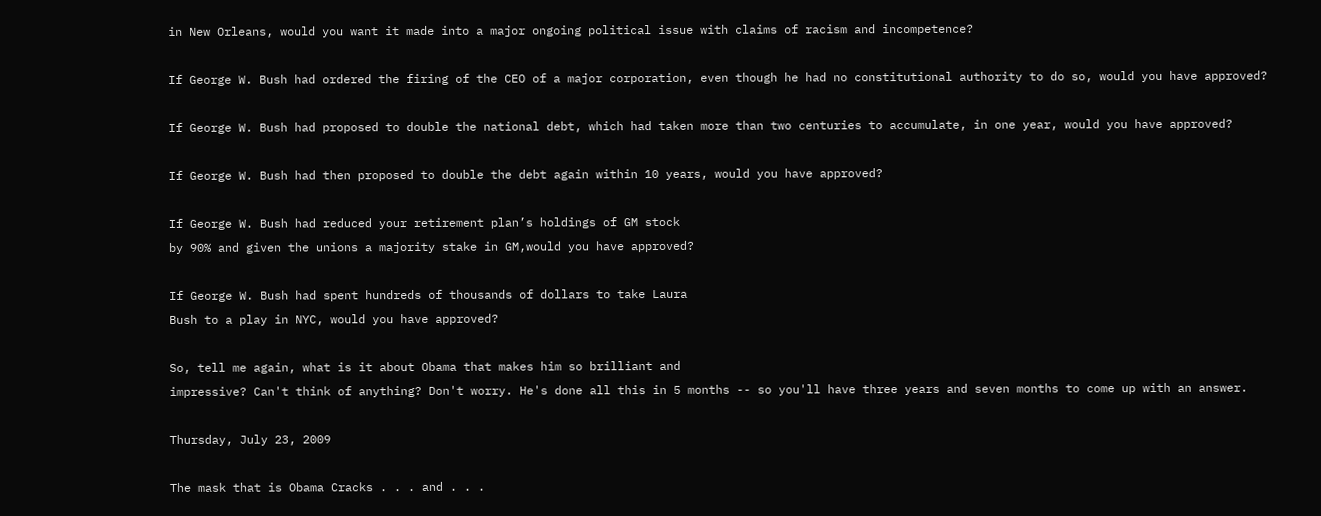in New Orleans, would you want it made into a major ongoing political issue with claims of racism and incompetence?

If George W. Bush had ordered the firing of the CEO of a major corporation, even though he had no constitutional authority to do so, would you have approved?

If George W. Bush had proposed to double the national debt, which had taken more than two centuries to accumulate, in one year, would you have approved?

If George W. Bush had then proposed to double the debt again within 10 years, would you have approved?

If George W. Bush had reduced your retirement plan’s holdings of GM stock
by 90% and given the unions a majority stake in GM,would you have approved?

If George W. Bush had spent hundreds of thousands of dollars to take Laura
Bush to a play in NYC, would you have approved?

So, tell me again, what is it about Obama that makes him so brilliant and
impressive? Can't think of anything? Don't worry. He's done all this in 5 months -- so you'll have three years and seven months to come up with an answer.

Thursday, July 23, 2009

The mask that is Obama Cracks . . . and . . .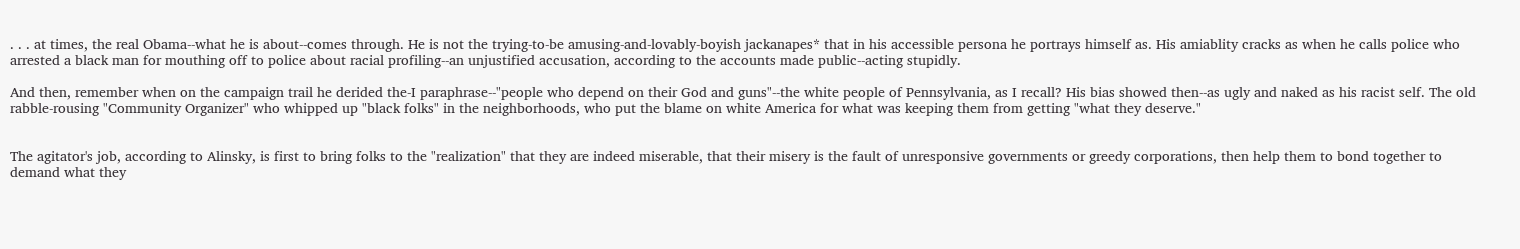. . . at times, the real Obama--what he is about--comes through. He is not the trying-to-be amusing-and-lovably-boyish jackanapes* that in his accessible persona he portrays himself as. His amiablity cracks as when he calls police who arrested a black man for mouthing off to police about racial profiling--an unjustified accusation, according to the accounts made public--acting stupidly.

And then, remember when on the campaign trail he derided the-I paraphrase--"people who depend on their God and guns"--the white people of Pennsylvania, as I recall? His bias showed then--as ugly and naked as his racist self. The old rabble-rousing "Community Organizer" who whipped up "black folks" in the neighborhoods, who put the blame on white America for what was keeping them from getting "what they deserve."


The agitator's job, according to Alinsky, is first to bring folks to the "realization" that they are indeed miserable, that their misery is the fault of unresponsive governments or greedy corporations, then help them to bond together to demand what they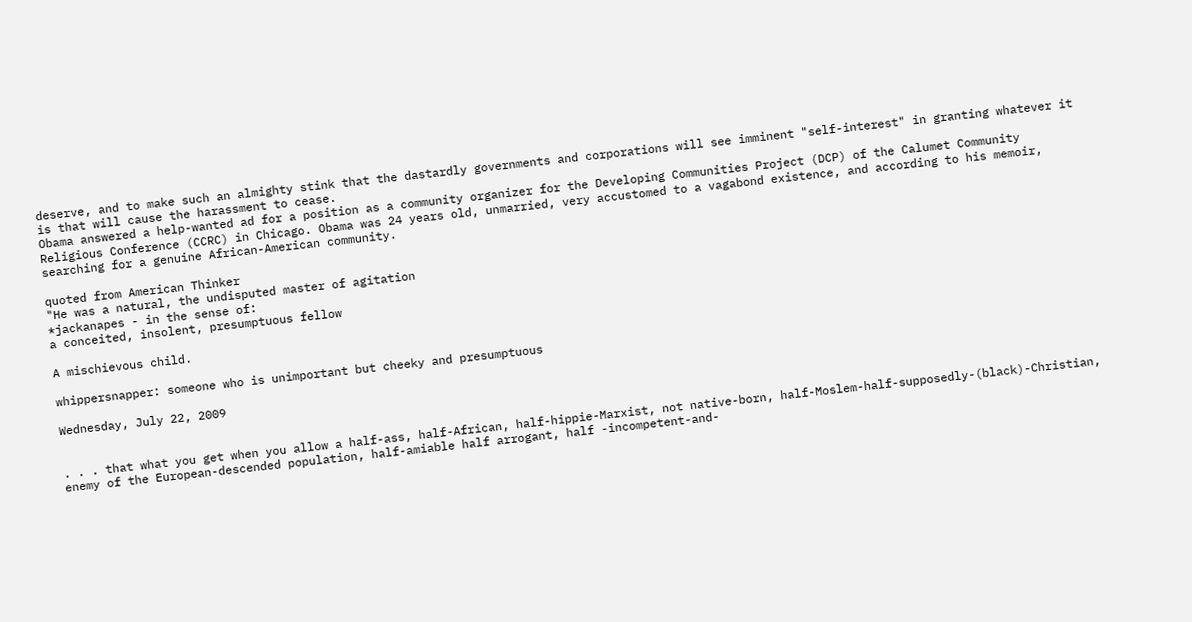deserve, and to make such an almighty stink that the dastardly governments and corporations will see imminent "self-interest" in granting whatever it is that will cause the harassment to cease.
Obama answered a help-wanted ad for a position as a community organizer for the Developing Communities Project (DCP) of the Calumet Community Religious Conference (CCRC) in Chicago. Obama was 24 years old, unmarried, very accustomed to a vagabond existence, and according to his memoir, searching for a genuine African-American community.

quoted from American Thinker
"He was a natural, the undisputed master of agitation
*jackanapes - in the sense of:
a conceited, insolent, presumptuous fellow

A mischievous child.

whippersnapper: someone who is unimportant but cheeky and presumptuous

Wednesday, July 22, 2009


. . . that what you get when you allow a half-ass, half-African, half-hippie-Marxist, not native-born, half-Moslem-half-supposedly-(black)-Christian, enemy of the European-descended population, half-amiable half arrogant, half -incompetent-and-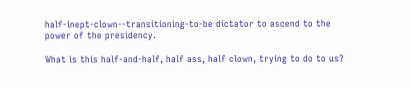half-inept-clown--transitioning-to-be dictator to ascend to the power of the presidency.

What is this half-and-half, half ass, half clown, trying to do to us?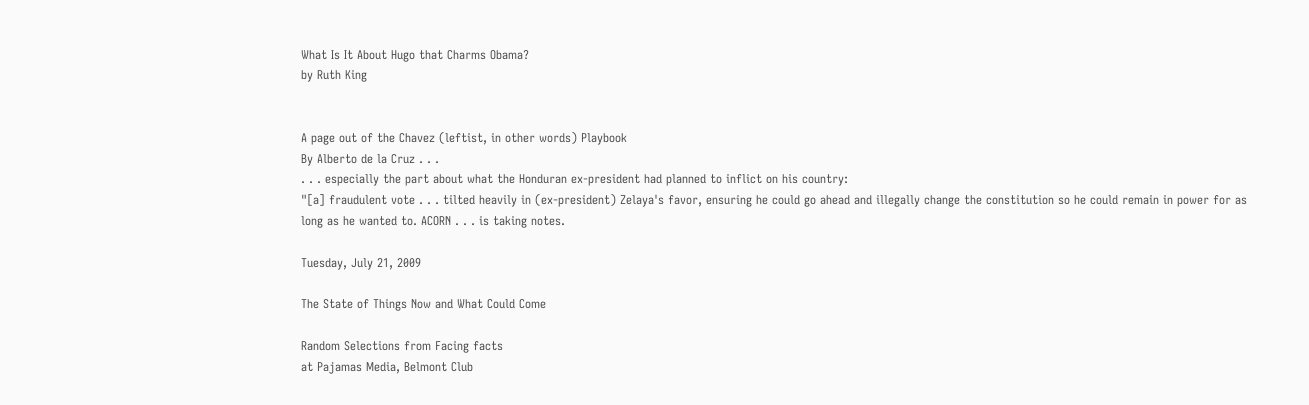What Is It About Hugo that Charms Obama?
by Ruth King


A page out of the Chavez (leftist, in other words) Playbook
By Alberto de la Cruz . . .
. . . especially the part about what the Honduran ex-president had planned to inflict on his country:
"[a] fraudulent vote . . . tilted heavily in (ex-president) Zelaya's favor, ensuring he could go ahead and illegally change the constitution so he could remain in power for as long as he wanted to. ACORN . . . is taking notes.

Tuesday, July 21, 2009

The State of Things Now and What Could Come

Random Selections from Facing facts
at Pajamas Media, Belmont Club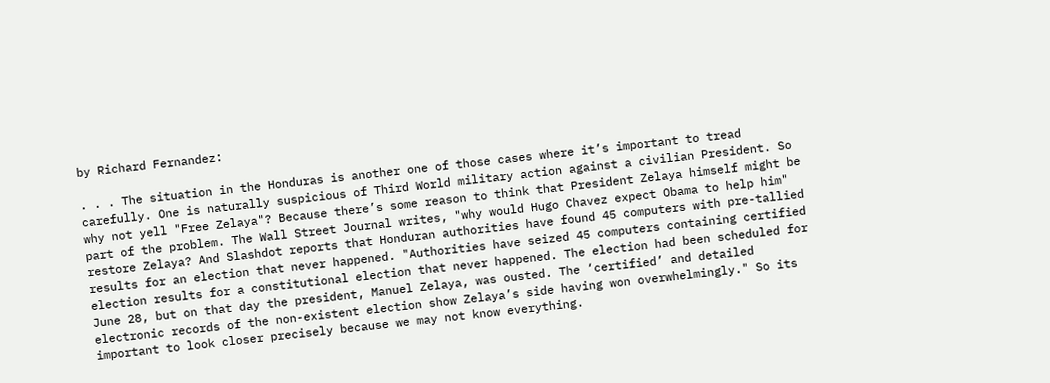by Richard Fernandez:

. . . The situation in the Honduras is another one of those cases where it’s important to tread carefully. One is naturally suspicious of Third World military action against a civilian President. So why not yell "Free Zelaya"? Because there’s some reason to think that President Zelaya himself might be part of the problem. The Wall Street Journal writes, "why would Hugo Chavez expect Obama to help him" restore Zelaya? And Slashdot reports that Honduran authorities have found 45 computers with pre-tallied results for an election that never happened. "Authorities have seized 45 computers containing certified election results for a constitutional election that never happened. The election had been scheduled for June 28, but on that day the president, Manuel Zelaya, was ousted. The ‘certified’ and detailed electronic records of the non-existent election show Zelaya’s side having won overwhelmingly." So its important to look closer precisely because we may not know everything.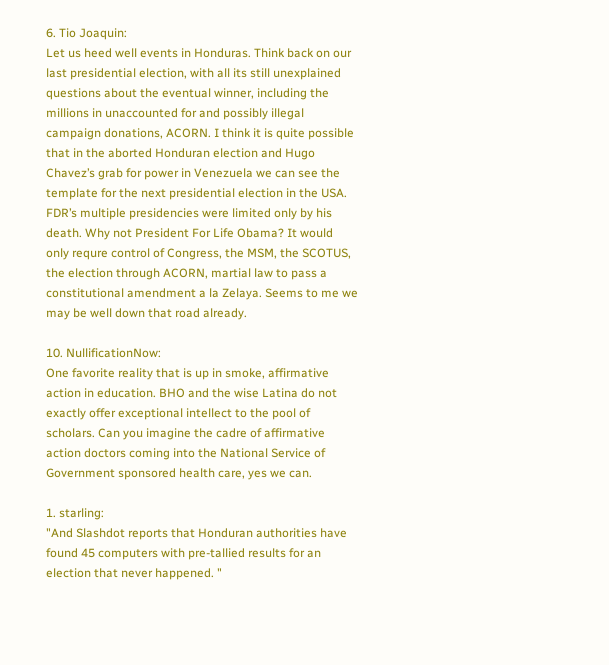6. Tio Joaquin:
Let us heed well events in Honduras. Think back on our last presidential election, with all its still unexplained questions about the eventual winner, including the millions in unaccounted for and possibly illegal campaign donations, ACORN. I think it is quite possible that in the aborted Honduran election and Hugo Chavez’s grab for power in Venezuela we can see the template for the next presidential election in the USA. FDR’s multiple presidencies were limited only by his death. Why not President For Life Obama? It would only requre control of Congress, the MSM, the SCOTUS, the election through ACORN, martial law to pass a constitutional amendment a la Zelaya. Seems to me we may be well down that road already.

10. NullificationNow:
One favorite reality that is up in smoke, affirmative action in education. BHO and the wise Latina do not exactly offer exceptional intellect to the pool of scholars. Can you imagine the cadre of affirmative action doctors coming into the National Service of Government sponsored health care, yes we can.

1. starling:
"And Slashdot reports that Honduran authorities have found 45 computers with pre-tallied results for an election that never happened. "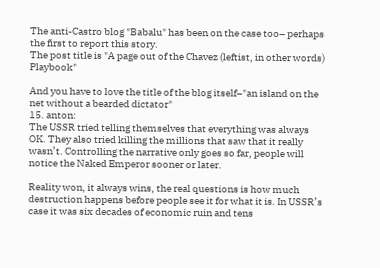The anti-Castro blog "Babalu" has been on the case too– perhaps the first to report this story.
The post title is "A page out of the Chavez (leftist, in other words) Playbook"

And you have to love the title of the blog itself–"an island on the net without a bearded dictator"
15. anton:
The USSR tried telling themselves that everything was always OK. They also tried killing the millions that saw that it really wasn’t. Controlling the narrative only goes so far, people will notice the Naked Emperor sooner or later.

Reality won, it always wins, the real questions is how much destruction happens before people see it for what it is. In USSR’s case it was six decades of economic ruin and tens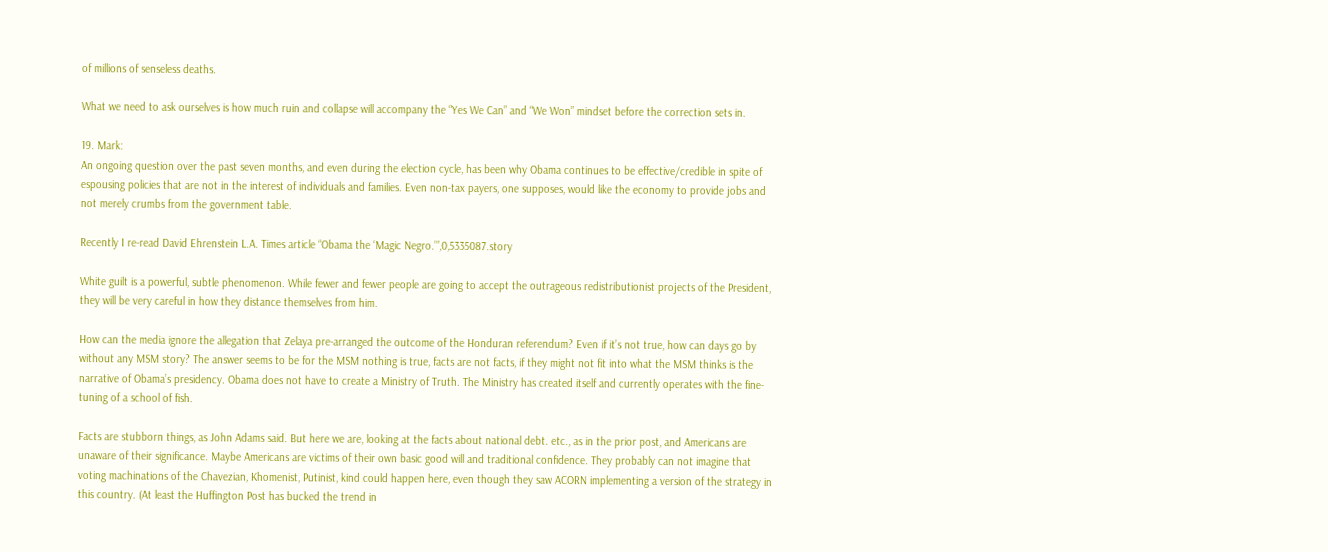of millions of senseless deaths.

What we need to ask ourselves is how much ruin and collapse will accompany the “Yes We Can” and “We Won” mindset before the correction sets in.

19. Mark:
An ongoing question over the past seven months, and even during the election cycle, has been why Obama continues to be effective/credible in spite of espousing policies that are not in the interest of individuals and families. Even non-tax payers, one supposes, would like the economy to provide jobs and not merely crumbs from the government table.

Recently I re-read David Ehrenstein L.A. Times article “Obama the ‘Magic Negro.’”,0,5335087.story

White guilt is a powerful, subtle phenomenon. While fewer and fewer people are going to accept the outrageous redistributionist projects of the President, they will be very careful in how they distance themselves from him.

How can the media ignore the allegation that Zelaya pre-arranged the outcome of the Honduran referendum? Even if it’s not true, how can days go by without any MSM story? The answer seems to be for the MSM nothing is true, facts are not facts, if they might not fit into what the MSM thinks is the narrative of Obama’s presidency. Obama does not have to create a Ministry of Truth. The Ministry has created itself and currently operates with the fine-tuning of a school of fish.

Facts are stubborn things, as John Adams said. But here we are, looking at the facts about national debt. etc., as in the prior post, and Americans are unaware of their significance. Maybe Americans are victims of their own basic good will and traditional confidence. They probably can not imagine that voting machinations of the Chavezian, Khomenist, Putinist, kind could happen here, even though they saw ACORN implementing a version of the strategy in this country. (At least the Huffington Post has bucked the trend in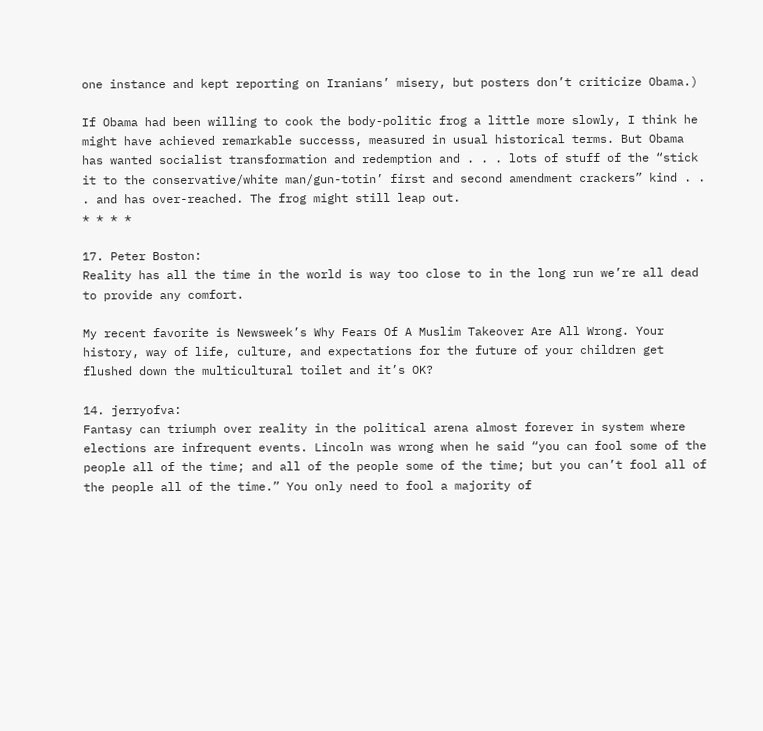one instance and kept reporting on Iranians’ misery, but posters don’t criticize Obama.)

If Obama had been willing to cook the body-politic frog a little more slowly, I think he might have achieved remarkable successs, measured in usual historical terms. But Obama has wanted socialist transformation and redemption and . . . lots of stuff of the “stick it to the conservative/white man/gun-totin’ first and second amendment crackers” kind . . . and has over-reached. The frog might still leap out.
* * * *

17. Peter Boston:
Reality has all the time in the world is way too close to in the long run we’re all dead to provide any comfort.

My recent favorite is Newsweek’s Why Fears Of A Muslim Takeover Are All Wrong. Your history, way of life, culture, and expectations for the future of your children get flushed down the multicultural toilet and it’s OK?

14. jerryofva:
Fantasy can triumph over reality in the political arena almost forever in system where elections are infrequent events. Lincoln was wrong when he said “you can fool some of the people all of the time; and all of the people some of the time; but you can’t fool all of the people all of the time.” You only need to fool a majority of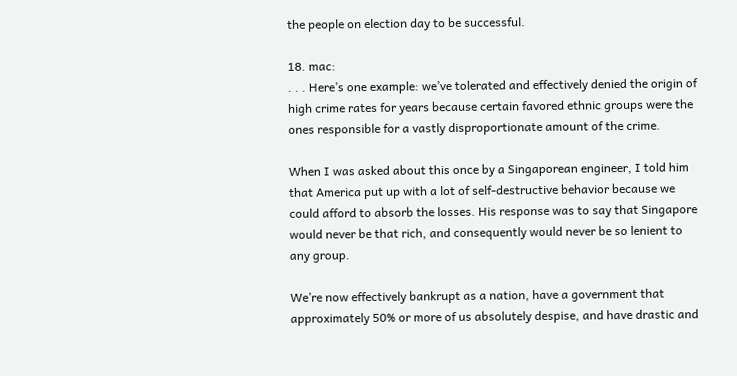the people on election day to be successful.

18. mac:
. . . Here’s one example: we’ve tolerated and effectively denied the origin of high crime rates for years because certain favored ethnic groups were the ones responsible for a vastly disproportionate amount of the crime.

When I was asked about this once by a Singaporean engineer, I told him that America put up with a lot of self-destructive behavior because we could afford to absorb the losses. His response was to say that Singapore would never be that rich, and consequently would never be so lenient to any group.

We’re now effectively bankrupt as a nation, have a government that approximately 50% or more of us absolutely despise, and have drastic and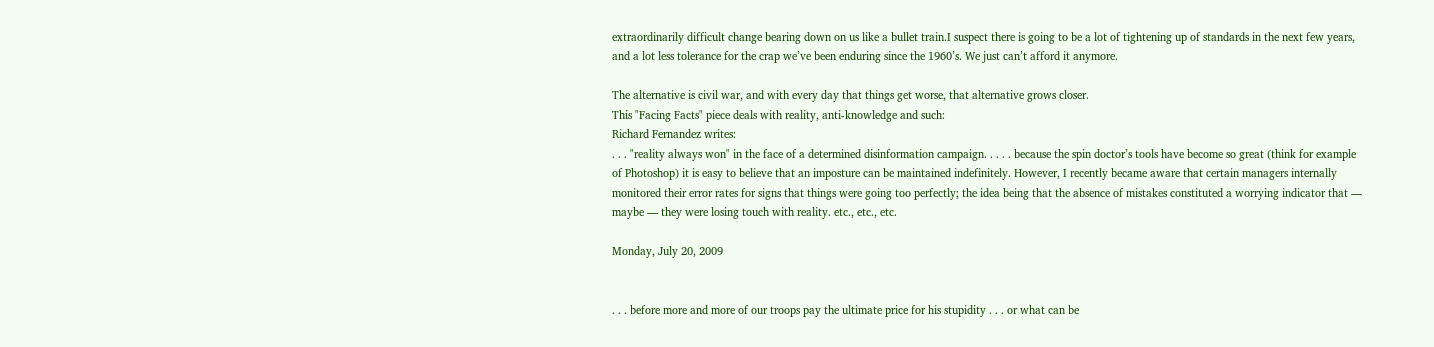extraordinarily difficult change bearing down on us like a bullet train.I suspect there is going to be a lot of tightening up of standards in the next few years, and a lot less tolerance for the crap we’ve been enduring since the 1960’s. We just can’t afford it anymore.

The alternative is civil war, and with every day that things get worse, that alternative grows closer.
This "Facing Facts" piece deals with reality, anti-knowledge and such:
Richard Fernandez writes:
. . . "reality always won" in the face of a determined disinformation campaign. . . . . because the spin doctor’s tools have become so great (think for example of Photoshop) it is easy to believe that an imposture can be maintained indefinitely. However, I recently became aware that certain managers internally monitored their error rates for signs that things were going too perfectly; the idea being that the absence of mistakes constituted a worrying indicator that — maybe — they were losing touch with reality. etc., etc., etc.

Monday, July 20, 2009


. . . before more and more of our troops pay the ultimate price for his stupidity . . . or what can be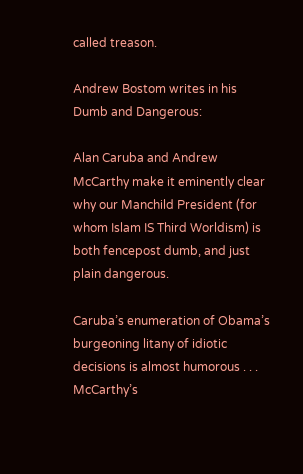called treason.

Andrew Bostom writes in his Dumb and Dangerous:

Alan Caruba and Andrew McCarthy make it eminently clear why our Manchild President (for whom Islam IS Third Worldism) is both fencepost dumb, and just plain dangerous.

Caruba’s enumeration of Obama’s burgeoning litany of idiotic decisions is almost humorous . . . McCarthy’s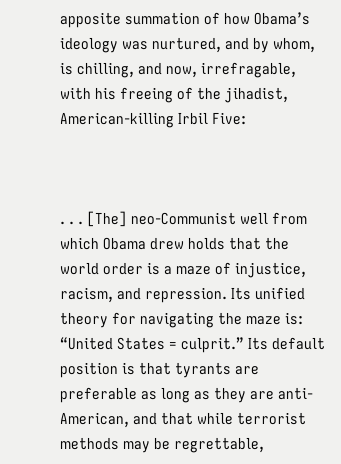apposite summation of how Obama’s ideology was nurtured, and by whom, is chilling, and now, irrefragable, with his freeing of the jihadist, American-killing Irbil Five:



. . . [The] neo-Communist well from which Obama drew holds that the world order is a maze of injustice, racism, and repression. Its unified theory for navigating the maze is: “United States = culprit.” Its default position is that tyrants are preferable as long as they are anti-American, and that while terrorist methods may be regrettable,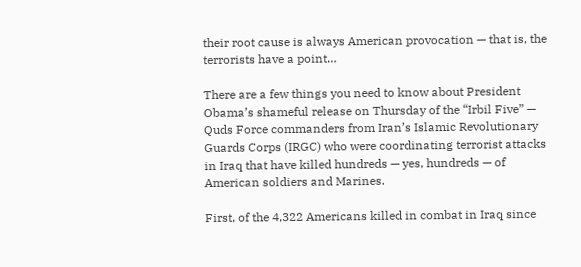their root cause is always American provocation — that is, the terrorists have a point…

There are a few things you need to know about President Obama’s shameful release on Thursday of the “Irbil Five” — Quds Force commanders from Iran’s Islamic Revolutionary Guards Corps (IRGC) who were coordinating terrorist attacks in Iraq that have killed hundreds — yes, hundreds — of American soldiers and Marines.

First, of the 4,322 Americans killed in combat in Iraq since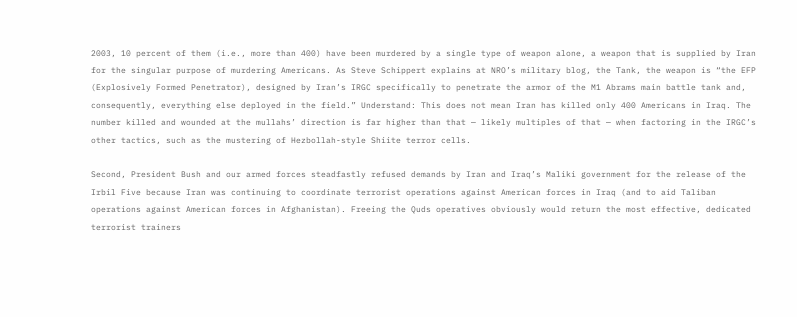2003, 10 percent of them (i.e., more than 400) have been murdered by a single type of weapon alone, a weapon that is supplied by Iran for the singular purpose of murdering Americans. As Steve Schippert explains at NRO’s military blog, the Tank, the weapon is “the EFP (Explosively Formed Penetrator), designed by Iran’s IRGC specifically to penetrate the armor of the M1 Abrams main battle tank and, consequently, everything else deployed in the field.” Understand: This does not mean Iran has killed only 400 Americans in Iraq. The number killed and wounded at the mullahs’ direction is far higher than that — likely multiples of that — when factoring in the IRGC’s other tactics, such as the mustering of Hezbollah-style Shiite terror cells.

Second, President Bush and our armed forces steadfastly refused demands by Iran and Iraq’s Maliki government for the release of the Irbil Five because Iran was continuing to coordinate terrorist operations against American forces in Iraq (and to aid Taliban operations against American forces in Afghanistan). Freeing the Quds operatives obviously would return the most effective, dedicated terrorist trainers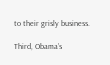to their grisly business.

Third, Obama’s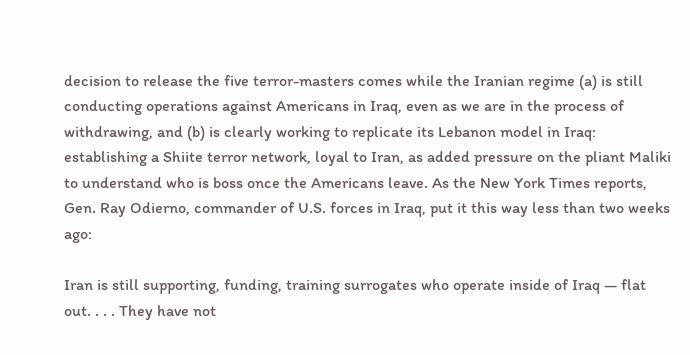decision to release the five terror-masters comes while the Iranian regime (a) is still conducting operations against Americans in Iraq, even as we are in the process of withdrawing, and (b) is clearly working to replicate its Lebanon model in Iraq: establishing a Shiite terror network, loyal to Iran, as added pressure on the pliant Maliki to understand who is boss once the Americans leave. As the New York Times reports, Gen. Ray Odierno, commander of U.S. forces in Iraq, put it this way less than two weeks ago:

Iran is still supporting, funding, training surrogates who operate inside of Iraq — flat out. . . . They have not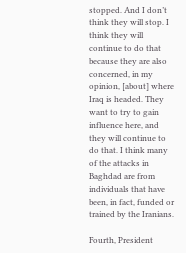stopped. And I don’t think they will stop. I think they will continue to do that because they are also concerned, in my opinion, [about] where Iraq is headed. They want to try to gain influence here, and they will continue to do that. I think many of the attacks in Baghdad are from individuals that have been, in fact, funded or trained by the Iranians.

Fourth, President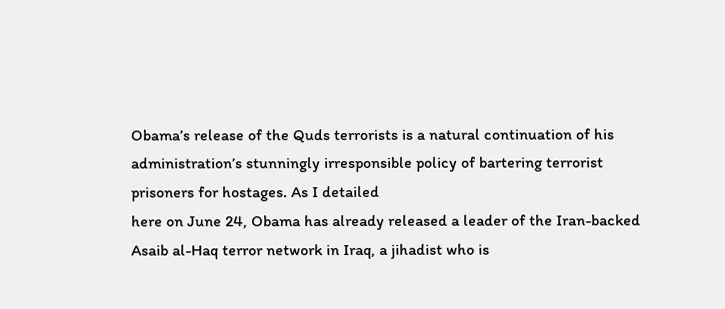Obama’s release of the Quds terrorists is a natural continuation of his administration’s stunningly irresponsible policy of bartering terrorist prisoners for hostages. As I detailed
here on June 24, Obama has already released a leader of the Iran-backed Asaib al-Haq terror network in Iraq, a jihadist who is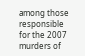among those responsible for the 2007 murders of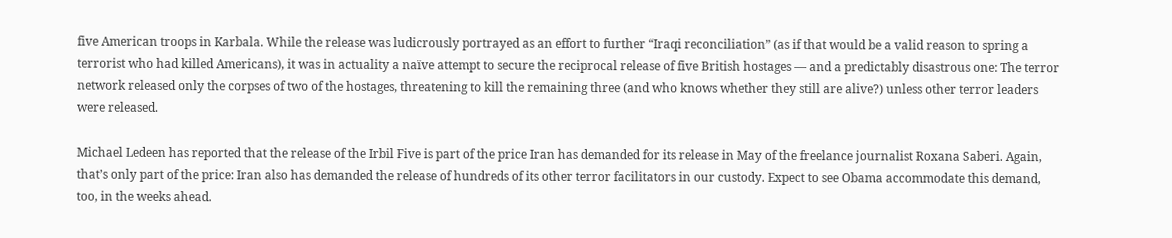five American troops in Karbala. While the release was ludicrously portrayed as an effort to further “Iraqi reconciliation” (as if that would be a valid reason to spring a terrorist who had killed Americans), it was in actuality a naïve attempt to secure the reciprocal release of five British hostages — and a predictably disastrous one: The terror network released only the corpses of two of the hostages, threatening to kill the remaining three (and who knows whether they still are alive?) unless other terror leaders were released.

Michael Ledeen has reported that the release of the Irbil Five is part of the price Iran has demanded for its release in May of the freelance journalist Roxana Saberi. Again, that’s only part of the price: Iran also has demanded the release of hundreds of its other terror facilitators in our custody. Expect to see Obama accommodate this demand, too, in the weeks ahead.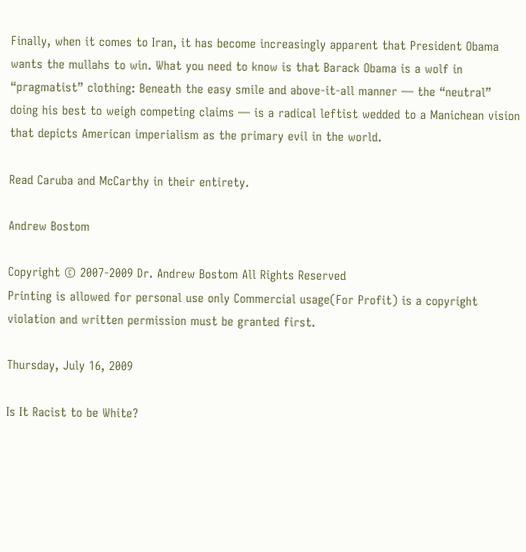Finally, when it comes to Iran, it has become increasingly apparent that President Obama wants the mullahs to win. What you need to know is that Barack Obama is a wolf in “pragmatist” clothing: Beneath the easy smile and above-it-all manner — the “neutral” doing his best to weigh competing claims — is a radical leftist wedded to a Manichean vision that depicts American imperialism as the primary evil in the world.

Read Caruba and McCarthy in their entirety.

Andrew Bostom

Copyright © 2007-2009 Dr. Andrew Bostom All Rights Reserved
Printing is allowed for personal use only Commercial usage(For Profit) is a copyright violation and written permission must be granted first.

Thursday, July 16, 2009

Is It Racist to be White?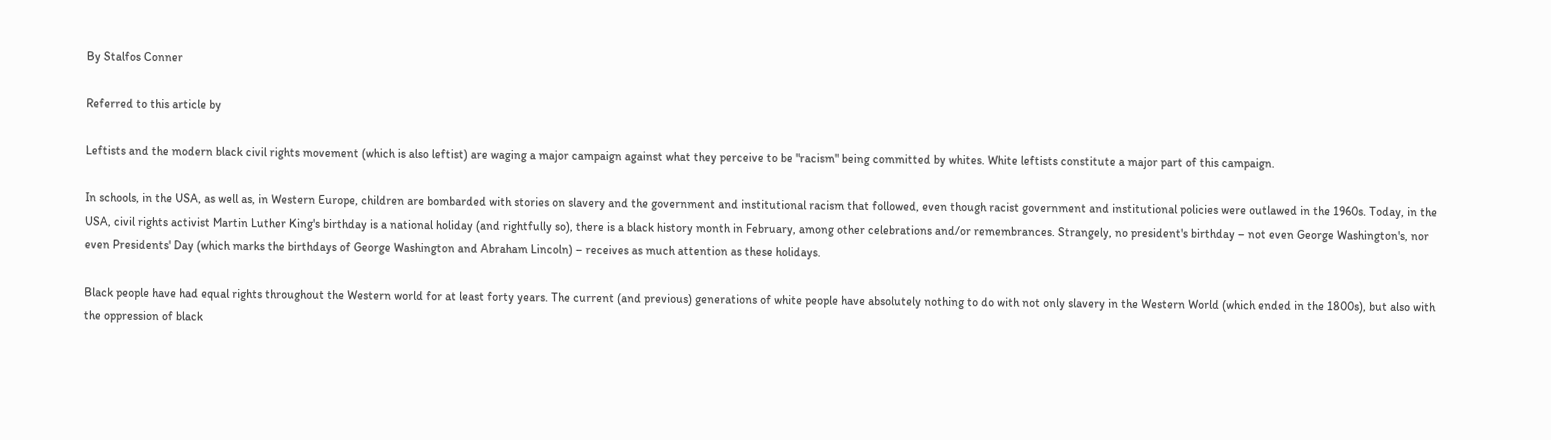By Stalfos Conner

Referred to this article by

Leftists and the modern black civil rights movement (which is also leftist) are waging a major campaign against what they perceive to be "racism" being committed by whites. White leftists constitute a major part of this campaign.

In schools, in the USA, as well as, in Western Europe, children are bombarded with stories on slavery and the government and institutional racism that followed, even though racist government and institutional policies were outlawed in the 1960s. Today, in the USA, civil rights activist Martin Luther King's birthday is a national holiday (and rightfully so), there is a black history month in February, among other celebrations and/or remembrances. Strangely, no president's birthday – not even George Washington's, nor even Presidents' Day (which marks the birthdays of George Washington and Abraham Lincoln) – receives as much attention as these holidays.

Black people have had equal rights throughout the Western world for at least forty years. The current (and previous) generations of white people have absolutely nothing to do with not only slavery in the Western World (which ended in the 1800s), but also with the oppression of black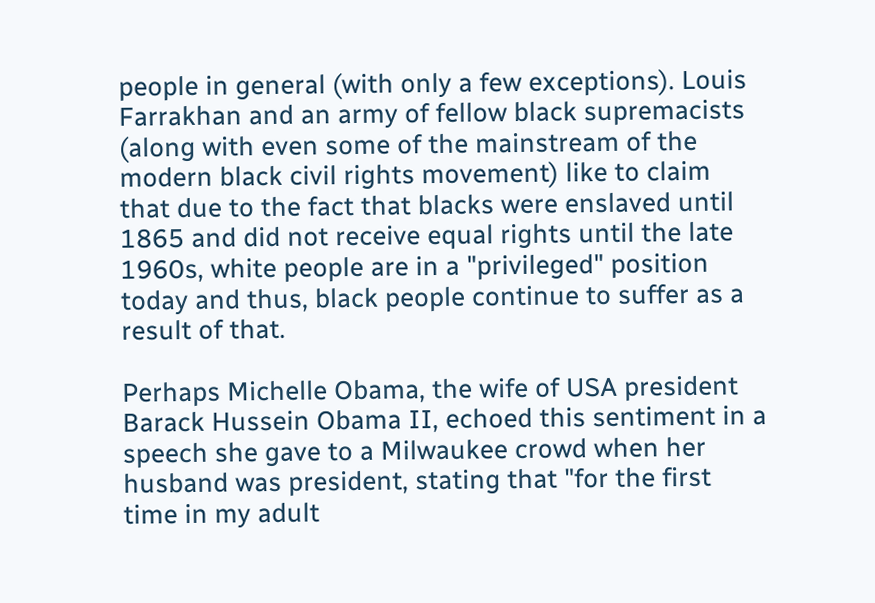people in general (with only a few exceptions). Louis Farrakhan and an army of fellow black supremacists (along with even some of the mainstream of the modern black civil rights movement) like to claim that due to the fact that blacks were enslaved until 1865 and did not receive equal rights until the late 1960s, white people are in a "privileged" position today and thus, black people continue to suffer as a result of that.

Perhaps Michelle Obama, the wife of USA president Barack Hussein Obama II, echoed this sentiment in a speech she gave to a Milwaukee crowd when her husband was president, stating that "for the first time in my adult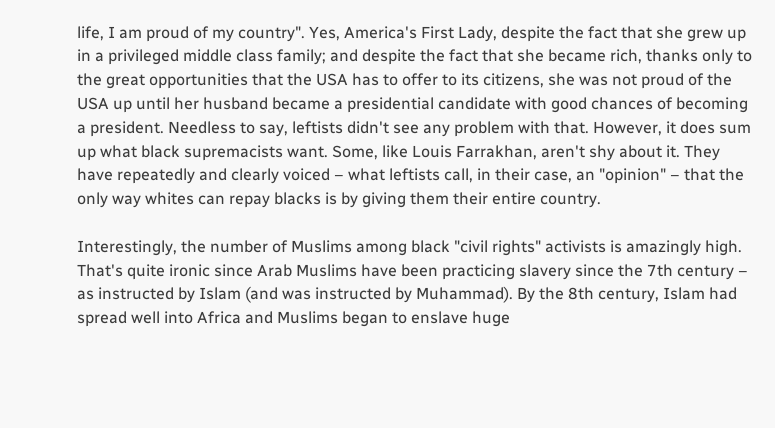life, I am proud of my country". Yes, America's First Lady, despite the fact that she grew up in a privileged middle class family; and despite the fact that she became rich, thanks only to the great opportunities that the USA has to offer to its citizens, she was not proud of the USA up until her husband became a presidential candidate with good chances of becoming a president. Needless to say, leftists didn't see any problem with that. However, it does sum up what black supremacists want. Some, like Louis Farrakhan, aren't shy about it. They have repeatedly and clearly voiced – what leftists call, in their case, an "opinion" – that the only way whites can repay blacks is by giving them their entire country.

Interestingly, the number of Muslims among black "civil rights" activists is amazingly high. That's quite ironic since Arab Muslims have been practicing slavery since the 7th century – as instructed by Islam (and was instructed by Muhammad). By the 8th century, Islam had spread well into Africa and Muslims began to enslave huge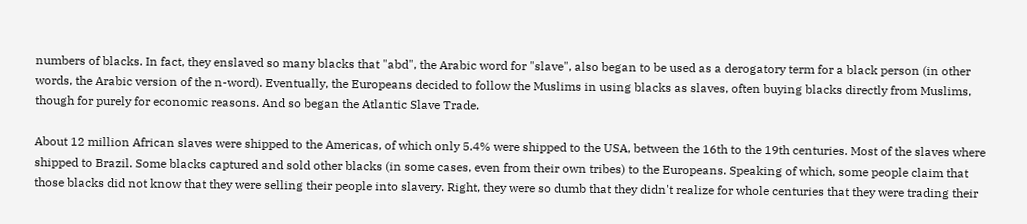numbers of blacks. In fact, they enslaved so many blacks that "abd", the Arabic word for "slave", also began to be used as a derogatory term for a black person (in other words, the Arabic version of the n-word). Eventually, the Europeans decided to follow the Muslims in using blacks as slaves, often buying blacks directly from Muslims, though for purely for economic reasons. And so began the Atlantic Slave Trade.

About 12 million African slaves were shipped to the Americas, of which only 5.4% were shipped to the USA, between the 16th to the 19th centuries. Most of the slaves where shipped to Brazil. Some blacks captured and sold other blacks (in some cases, even from their own tribes) to the Europeans. Speaking of which, some people claim that those blacks did not know that they were selling their people into slavery. Right, they were so dumb that they didn't realize for whole centuries that they were trading their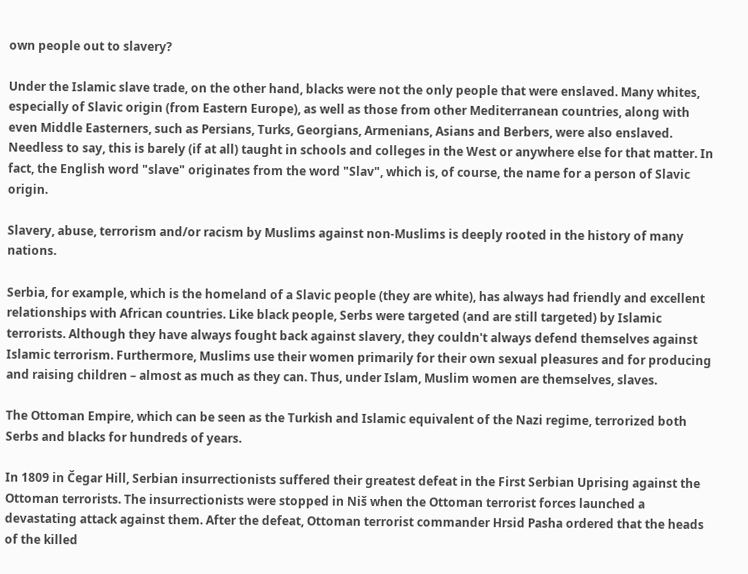own people out to slavery?

Under the Islamic slave trade, on the other hand, blacks were not the only people that were enslaved. Many whites, especially of Slavic origin (from Eastern Europe), as well as those from other Mediterranean countries, along with even Middle Easterners, such as Persians, Turks, Georgians, Armenians, Asians and Berbers, were also enslaved. Needless to say, this is barely (if at all) taught in schools and colleges in the West or anywhere else for that matter. In fact, the English word "slave" originates from the word "Slav", which is, of course, the name for a person of Slavic origin.

Slavery, abuse, terrorism and/or racism by Muslims against non-Muslims is deeply rooted in the history of many nations.

Serbia, for example, which is the homeland of a Slavic people (they are white), has always had friendly and excellent relationships with African countries. Like black people, Serbs were targeted (and are still targeted) by Islamic terrorists. Although they have always fought back against slavery, they couldn't always defend themselves against Islamic terrorism. Furthermore, Muslims use their women primarily for their own sexual pleasures and for producing and raising children – almost as much as they can. Thus, under Islam, Muslim women are themselves, slaves.

The Ottoman Empire, which can be seen as the Turkish and Islamic equivalent of the Nazi regime, terrorized both Serbs and blacks for hundreds of years.

In 1809 in Čegar Hill, Serbian insurrectionists suffered their greatest defeat in the First Serbian Uprising against the Ottoman terrorists. The insurrectionists were stopped in Niš when the Ottoman terrorist forces launched a devastating attack against them. After the defeat, Ottoman terrorist commander Hrsid Pasha ordered that the heads of the killed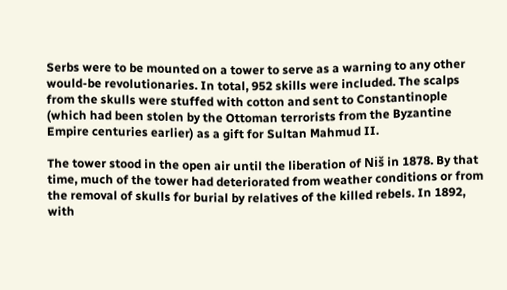Serbs were to be mounted on a tower to serve as a warning to any other would-be revolutionaries. In total, 952 skills were included. The scalps from the skulls were stuffed with cotton and sent to Constantinople (which had been stolen by the Ottoman terrorists from the Byzantine Empire centuries earlier) as a gift for Sultan Mahmud II.

The tower stood in the open air until the liberation of Niš in 1878. By that time, much of the tower had deteriorated from weather conditions or from the removal of skulls for burial by relatives of the killed rebels. In 1892, with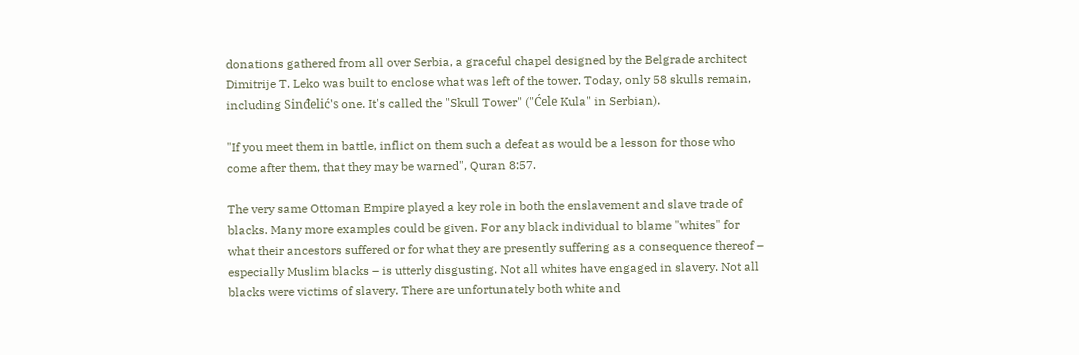donations gathered from all over Serbia, a graceful chapel designed by the Belgrade architect Dimitrije T. Leko was built to enclose what was left of the tower. Today, only 58 skulls remain, including Sinđelić's one. It's called the "Skull Tower" ("Ćele Kula" in Serbian).

"If you meet them in battle, inflict on them such a defeat as would be a lesson for those who come after them, that they may be warned", Quran 8:57.

The very same Ottoman Empire played a key role in both the enslavement and slave trade of blacks. Many more examples could be given. For any black individual to blame "whites" for what their ancestors suffered or for what they are presently suffering as a consequence thereof – especially Muslim blacks – is utterly disgusting. Not all whites have engaged in slavery. Not all blacks were victims of slavery. There are unfortunately both white and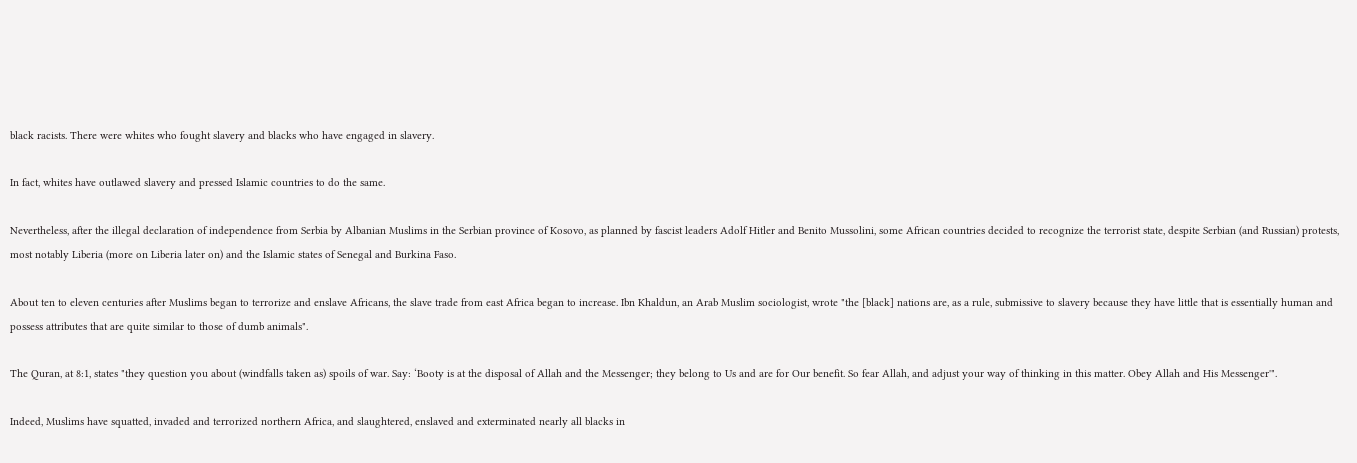black racists. There were whites who fought slavery and blacks who have engaged in slavery.

In fact, whites have outlawed slavery and pressed Islamic countries to do the same.

Nevertheless, after the illegal declaration of independence from Serbia by Albanian Muslims in the Serbian province of Kosovo, as planned by fascist leaders Adolf Hitler and Benito Mussolini, some African countries decided to recognize the terrorist state, despite Serbian (and Russian) protests, most notably Liberia (more on Liberia later on) and the Islamic states of Senegal and Burkina Faso.

About ten to eleven centuries after Muslims began to terrorize and enslave Africans, the slave trade from east Africa began to increase. Ibn Khaldun, an Arab Muslim sociologist, wrote "the [black] nations are, as a rule, submissive to slavery because they have little that is essentially human and possess attributes that are quite similar to those of dumb animals".

The Quran, at 8:1, states "they question you about (windfalls taken as) spoils of war. Say: ‘Booty is at the disposal of Allah and the Messenger; they belong to Us and are for Our benefit. So fear Allah, and adjust your way of thinking in this matter. Obey Allah and His Messenger'".

Indeed, Muslims have squatted, invaded and terrorized northern Africa, and slaughtered, enslaved and exterminated nearly all blacks in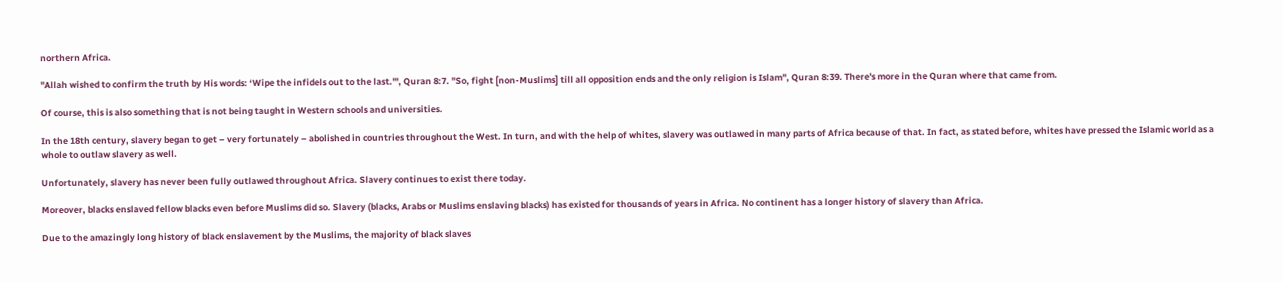northern Africa.

"Allah wished to confirm the truth by His words: ‘Wipe the infidels out to the last.'", Quran 8:7. "So, fight [non-Muslims] till all opposition ends and the only religion is Islam", Quran 8:39. There's more in the Quran where that came from.

Of course, this is also something that is not being taught in Western schools and universities.

In the 18th century, slavery began to get – very fortunately – abolished in countries throughout the West. In turn, and with the help of whites, slavery was outlawed in many parts of Africa because of that. In fact, as stated before, whites have pressed the Islamic world as a whole to outlaw slavery as well.

Unfortunately, slavery has never been fully outlawed throughout Africa. Slavery continues to exist there today.

Moreover, blacks enslaved fellow blacks even before Muslims did so. Slavery (blacks, Arabs or Muslims enslaving blacks) has existed for thousands of years in Africa. No continent has a longer history of slavery than Africa.

Due to the amazingly long history of black enslavement by the Muslims, the majority of black slaves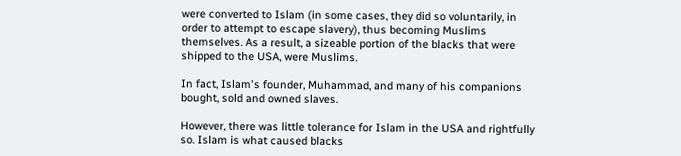were converted to Islam (in some cases, they did so voluntarily, in order to attempt to escape slavery), thus becoming Muslims themselves. As a result, a sizeable portion of the blacks that were shipped to the USA, were Muslims.

In fact, Islam's founder, Muhammad, and many of his companions bought, sold and owned slaves.

However, there was little tolerance for Islam in the USA and rightfully so. Islam is what caused blacks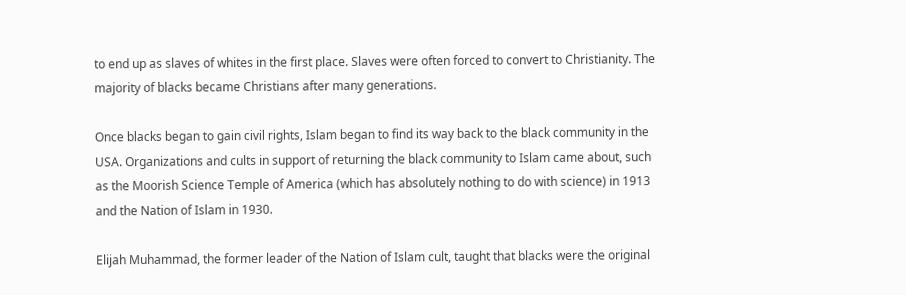to end up as slaves of whites in the first place. Slaves were often forced to convert to Christianity. The majority of blacks became Christians after many generations.

Once blacks began to gain civil rights, Islam began to find its way back to the black community in the USA. Organizations and cults in support of returning the black community to Islam came about, such as the Moorish Science Temple of America (which has absolutely nothing to do with science) in 1913 and the Nation of Islam in 1930.

Elijah Muhammad, the former leader of the Nation of Islam cult, taught that blacks were the original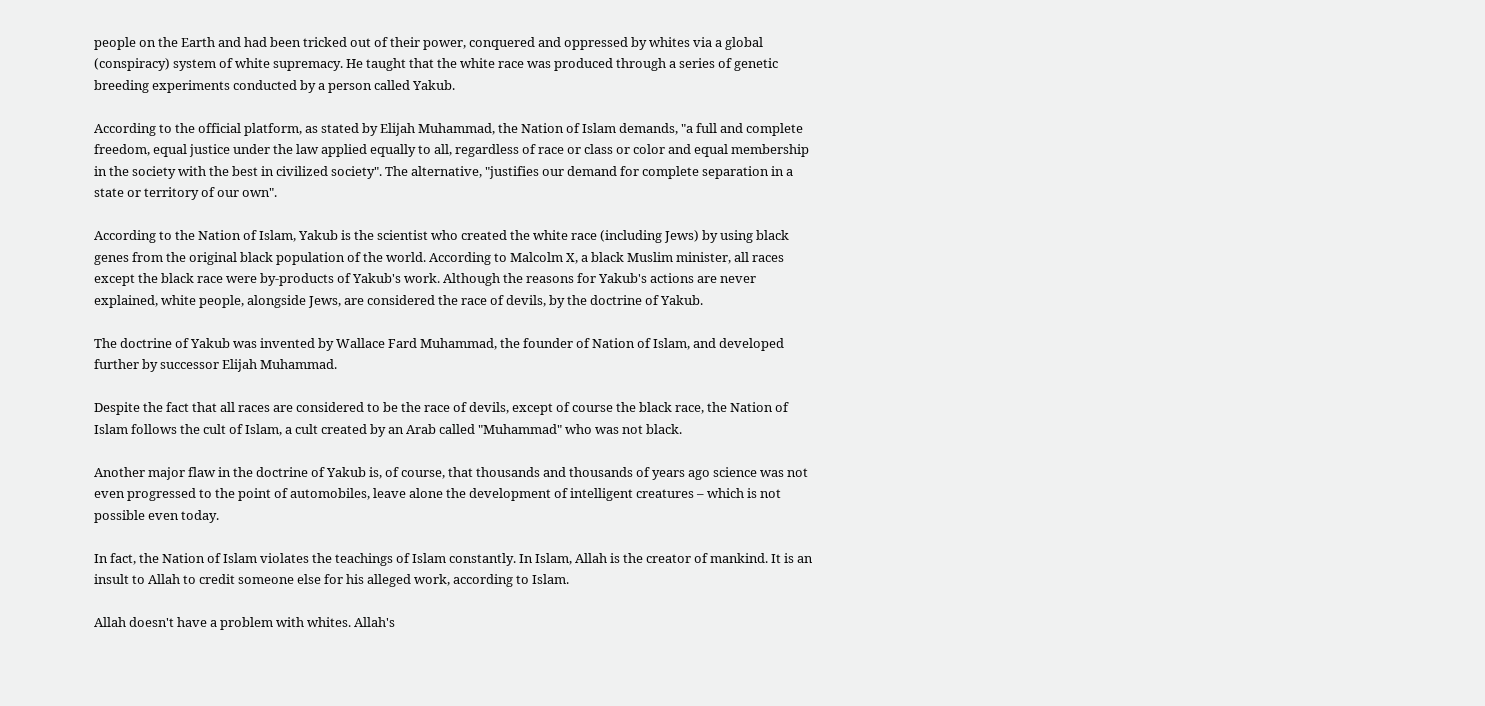people on the Earth and had been tricked out of their power, conquered and oppressed by whites via a global (conspiracy) system of white supremacy. He taught that the white race was produced through a series of genetic breeding experiments conducted by a person called Yakub.

According to the official platform, as stated by Elijah Muhammad, the Nation of Islam demands, "a full and complete freedom, equal justice under the law applied equally to all, regardless of race or class or color and equal membership in the society with the best in civilized society". The alternative, "justifies our demand for complete separation in a state or territory of our own".

According to the Nation of Islam, Yakub is the scientist who created the white race (including Jews) by using black genes from the original black population of the world. According to Malcolm X, a black Muslim minister, all races except the black race were by-products of Yakub's work. Although the reasons for Yakub's actions are never explained, white people, alongside Jews, are considered the race of devils, by the doctrine of Yakub.

The doctrine of Yakub was invented by Wallace Fard Muhammad, the founder of Nation of Islam, and developed further by successor Elijah Muhammad.

Despite the fact that all races are considered to be the race of devils, except of course the black race, the Nation of Islam follows the cult of Islam, a cult created by an Arab called "Muhammad" who was not black.

Another major flaw in the doctrine of Yakub is, of course, that thousands and thousands of years ago science was not even progressed to the point of automobiles, leave alone the development of intelligent creatures – which is not possible even today.

In fact, the Nation of Islam violates the teachings of Islam constantly. In Islam, Allah is the creator of mankind. It is an insult to Allah to credit someone else for his alleged work, according to Islam.

Allah doesn't have a problem with whites. Allah's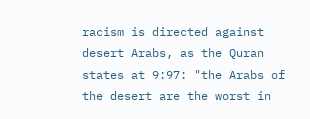racism is directed against desert Arabs, as the Quran states at 9:97: "the Arabs of the desert are the worst in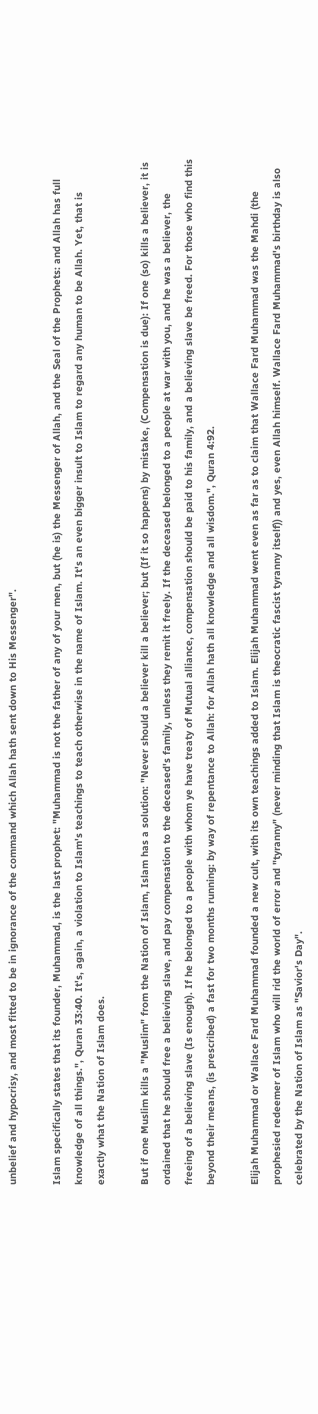unbelief and hypocrisy, and most fitted to be in ignorance of the command which Allah hath sent down to His Messenger".

Islam specifically states that its founder, Muhammad, is the last prophet: "Muhammad is not the father of any of your men, but (he is) the Messenger of Allah, and the Seal of the Prophets: and Allah has full knowledge of all things.", Quran 33:40. It's, again, a violation to Islam's teachings to teach otherwise in the name of Islam. It's an even bigger insult to Islam to regard any human to be Allah. Yet, that is exactly what the Nation of Islam does.

But if one Muslim kills a "Muslim" from the Nation of Islam, Islam has a solution: "Never should a believer kill a believer; but (If it so happens) by mistake, (Compensation is due): If one (so) kills a believer, it is ordained that he should free a believing slave, and pay compensation to the deceased's family, unless they remit it freely. If the deceased belonged to a people at war with you, and he was a believer, the freeing of a believing slave (Is enough). If he belonged to a people with whom ye have treaty of Mutual alliance, compensation should be paid to his family, and a believing slave be freed. For those who find this beyond their means, (is prescribed) a fast for two months running: by way of repentance to Allah: for Allah hath all knowledge and all wisdom.", Quran 4:92.

Elijah Muhammad or Wallace Fard Muhammad founded a new cult, with its own teachings added to Islam. Elijah Muhammad went even as far as to claim that Wallace Fard Muhammad was the Mahdi (the prophesied redeemer of Islam who will rid the world of error and "tyranny" (never minding that Islam is theocratic fascist tyranny itself)) and yes, even Allah himself. Wallace Fard Muhammad's birthday is also celebrated by the Nation of Islam as "Savior's Day".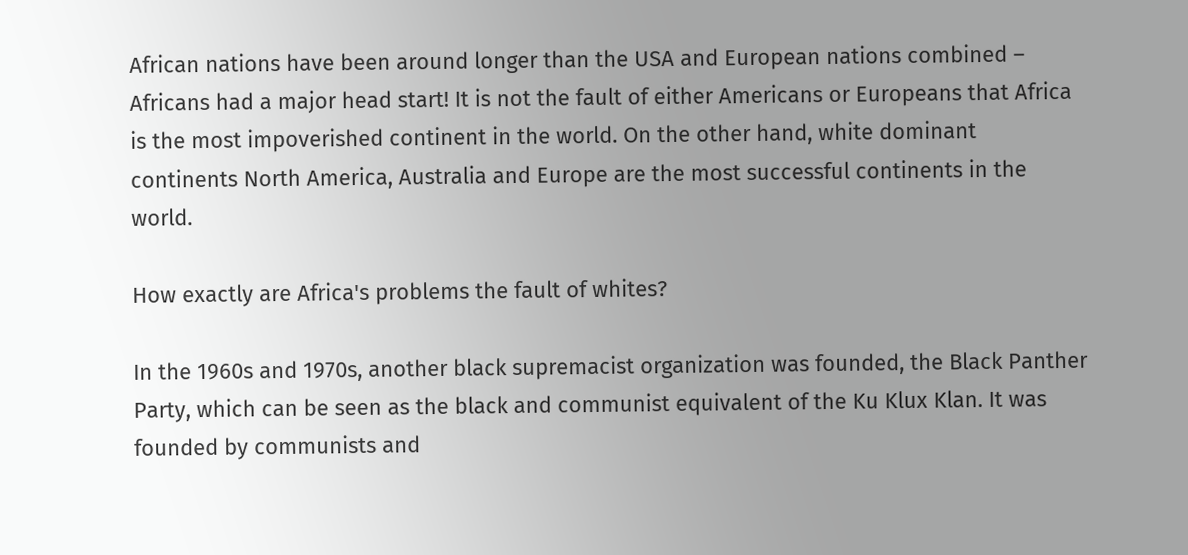African nations have been around longer than the USA and European nations combined – Africans had a major head start! It is not the fault of either Americans or Europeans that Africa is the most impoverished continent in the world. On the other hand, white dominant continents North America, Australia and Europe are the most successful continents in the world.

How exactly are Africa's problems the fault of whites?

In the 1960s and 1970s, another black supremacist organization was founded, the Black Panther Party, which can be seen as the black and communist equivalent of the Ku Klux Klan. It was founded by communists and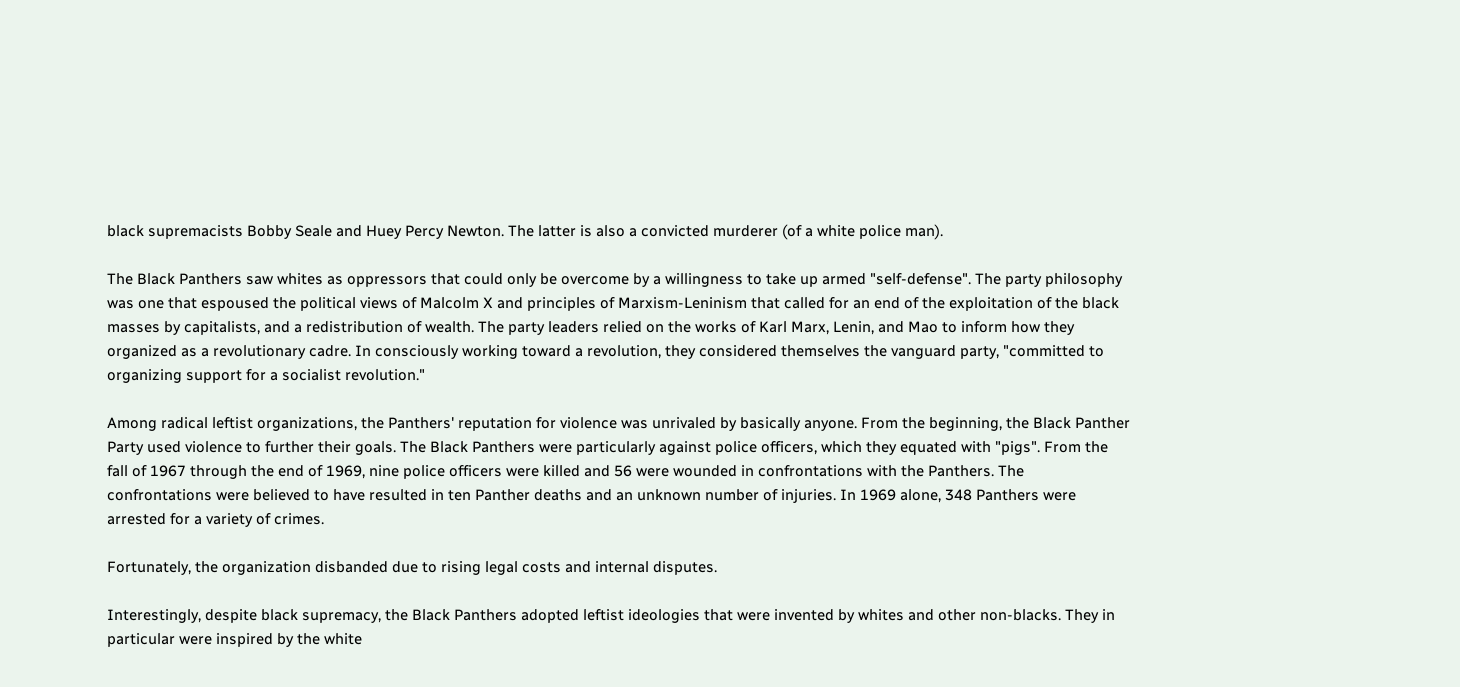black supremacists Bobby Seale and Huey Percy Newton. The latter is also a convicted murderer (of a white police man).

The Black Panthers saw whites as oppressors that could only be overcome by a willingness to take up armed "self-defense". The party philosophy was one that espoused the political views of Malcolm X and principles of Marxism-Leninism that called for an end of the exploitation of the black masses by capitalists, and a redistribution of wealth. The party leaders relied on the works of Karl Marx, Lenin, and Mao to inform how they organized as a revolutionary cadre. In consciously working toward a revolution, they considered themselves the vanguard party, "committed to organizing support for a socialist revolution."

Among radical leftist organizations, the Panthers' reputation for violence was unrivaled by basically anyone. From the beginning, the Black Panther Party used violence to further their goals. The Black Panthers were particularly against police officers, which they equated with "pigs". From the fall of 1967 through the end of 1969, nine police officers were killed and 56 were wounded in confrontations with the Panthers. The confrontations were believed to have resulted in ten Panther deaths and an unknown number of injuries. In 1969 alone, 348 Panthers were arrested for a variety of crimes.

Fortunately, the organization disbanded due to rising legal costs and internal disputes.

Interestingly, despite black supremacy, the Black Panthers adopted leftist ideologies that were invented by whites and other non-blacks. They in particular were inspired by the white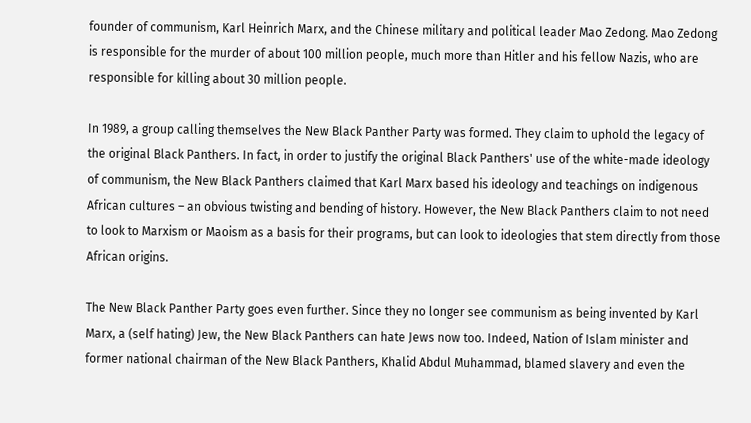founder of communism, Karl Heinrich Marx, and the Chinese military and political leader Mao Zedong. Mao Zedong is responsible for the murder of about 100 million people, much more than Hitler and his fellow Nazis, who are responsible for killing about 30 million people.

In 1989, a group calling themselves the New Black Panther Party was formed. They claim to uphold the legacy of the original Black Panthers. In fact, in order to justify the original Black Panthers' use of the white-made ideology of communism, the New Black Panthers claimed that Karl Marx based his ideology and teachings on indigenous African cultures – an obvious twisting and bending of history. However, the New Black Panthers claim to not need to look to Marxism or Maoism as a basis for their programs, but can look to ideologies that stem directly from those African origins.

The New Black Panther Party goes even further. Since they no longer see communism as being invented by Karl Marx, a (self hating) Jew, the New Black Panthers can hate Jews now too. Indeed, Nation of Islam minister and former national chairman of the New Black Panthers, Khalid Abdul Muhammad, blamed slavery and even the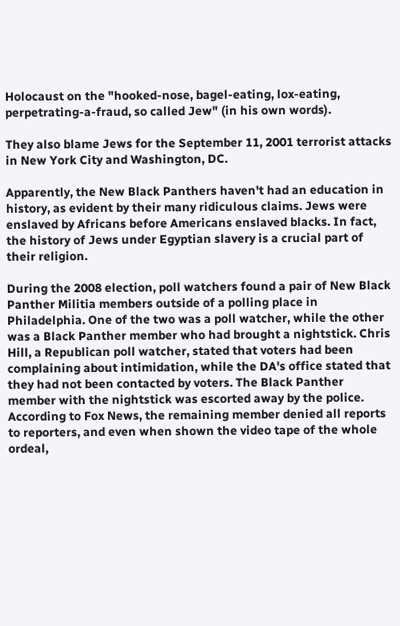Holocaust on the "hooked-nose, bagel-eating, lox-eating, perpetrating-a-fraud, so called Jew" (in his own words).

They also blame Jews for the September 11, 2001 terrorist attacks in New York City and Washington, DC.

Apparently, the New Black Panthers haven't had an education in history, as evident by their many ridiculous claims. Jews were enslaved by Africans before Americans enslaved blacks. In fact, the history of Jews under Egyptian slavery is a crucial part of their religion.

During the 2008 election, poll watchers found a pair of New Black Panther Militia members outside of a polling place in Philadelphia. One of the two was a poll watcher, while the other was a Black Panther member who had brought a nightstick. Chris Hill, a Republican poll watcher, stated that voters had been complaining about intimidation, while the DA's office stated that they had not been contacted by voters. The Black Panther member with the nightstick was escorted away by the police. According to Fox News, the remaining member denied all reports to reporters, and even when shown the video tape of the whole ordeal,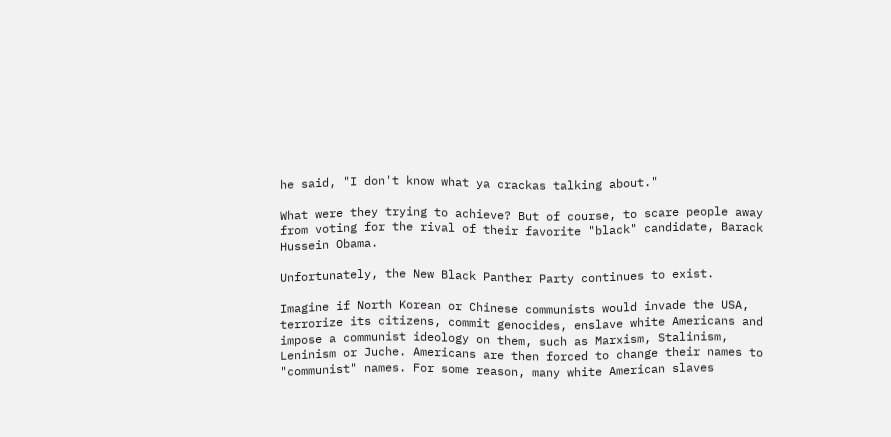he said, "I don't know what ya crackas talking about."

What were they trying to achieve? But of course, to scare people away from voting for the rival of their favorite "black" candidate, Barack Hussein Obama.

Unfortunately, the New Black Panther Party continues to exist.

Imagine if North Korean or Chinese communists would invade the USA, terrorize its citizens, commit genocides, enslave white Americans and impose a communist ideology on them, such as Marxism, Stalinism, Leninism or Juche. Americans are then forced to change their names to "communist" names. For some reason, many white American slaves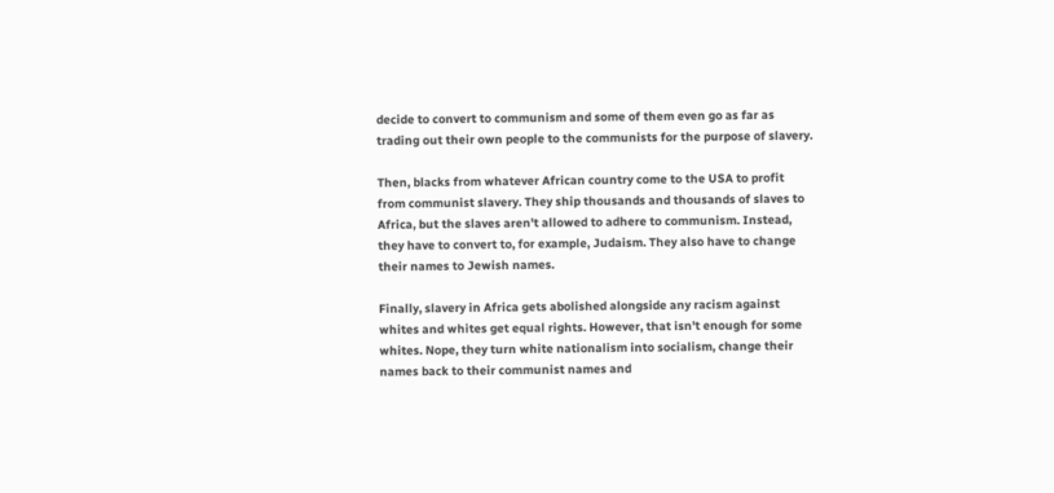decide to convert to communism and some of them even go as far as trading out their own people to the communists for the purpose of slavery.

Then, blacks from whatever African country come to the USA to profit from communist slavery. They ship thousands and thousands of slaves to Africa, but the slaves aren't allowed to adhere to communism. Instead, they have to convert to, for example, Judaism. They also have to change their names to Jewish names.

Finally, slavery in Africa gets abolished alongside any racism against whites and whites get equal rights. However, that isn't enough for some whites. Nope, they turn white nationalism into socialism, change their names back to their communist names and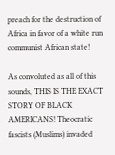preach for the destruction of Africa in favor of a white run communist African state!

As convoluted as all of this sounds, THIS IS THE EXACT STORY OF BLACK AMERICANS! Theocratic fascists (Muslims) invaded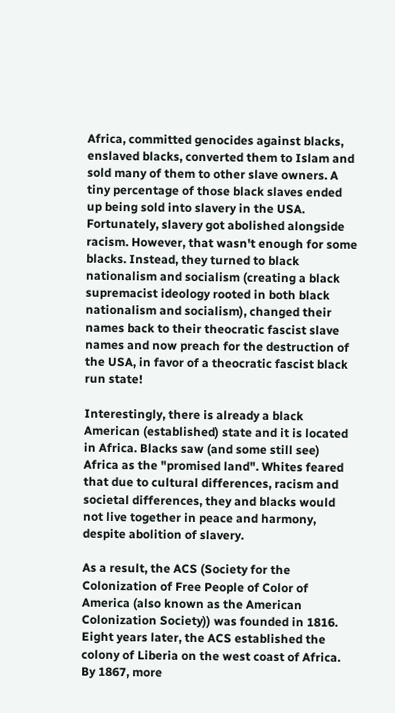Africa, committed genocides against blacks, enslaved blacks, converted them to Islam and sold many of them to other slave owners. A tiny percentage of those black slaves ended up being sold into slavery in the USA. Fortunately, slavery got abolished alongside racism. However, that wasn't enough for some blacks. Instead, they turned to black nationalism and socialism (creating a black supremacist ideology rooted in both black nationalism and socialism), changed their names back to their theocratic fascist slave names and now preach for the destruction of the USA, in favor of a theocratic fascist black run state!

Interestingly, there is already a black American (established) state and it is located in Africa. Blacks saw (and some still see) Africa as the "promised land". Whites feared that due to cultural differences, racism and societal differences, they and blacks would not live together in peace and harmony, despite abolition of slavery.

As a result, the ACS (Society for the Colonization of Free People of Color of America (also known as the American Colonization Society)) was founded in 1816. Eight years later, the ACS established the colony of Liberia on the west coast of Africa. By 1867, more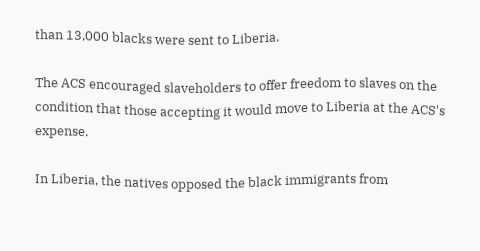than 13,000 blacks were sent to Liberia.

The ACS encouraged slaveholders to offer freedom to slaves on the condition that those accepting it would move to Liberia at the ACS's expense.

In Liberia, the natives opposed the black immigrants from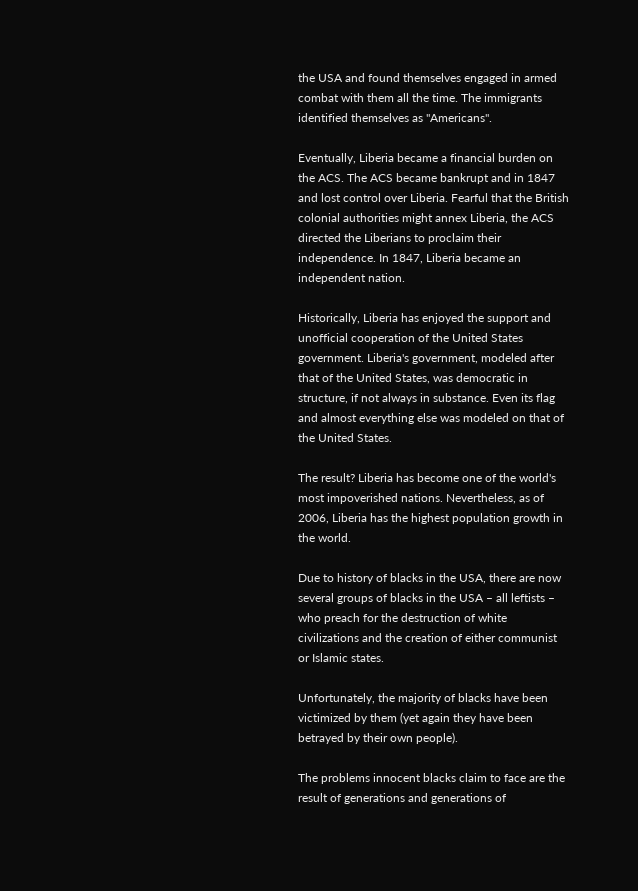the USA and found themselves engaged in armed combat with them all the time. The immigrants identified themselves as "Americans".

Eventually, Liberia became a financial burden on the ACS. The ACS became bankrupt and in 1847 and lost control over Liberia. Fearful that the British colonial authorities might annex Liberia, the ACS directed the Liberians to proclaim their independence. In 1847, Liberia became an independent nation.

Historically, Liberia has enjoyed the support and unofficial cooperation of the United States government. Liberia's government, modeled after that of the United States, was democratic in structure, if not always in substance. Even its flag and almost everything else was modeled on that of the United States.

The result? Liberia has become one of the world's most impoverished nations. Nevertheless, as of 2006, Liberia has the highest population growth in the world.

Due to history of blacks in the USA, there are now several groups of blacks in the USA – all leftists – who preach for the destruction of white civilizations and the creation of either communist or Islamic states.

Unfortunately, the majority of blacks have been victimized by them (yet again they have been betrayed by their own people).

The problems innocent blacks claim to face are the result of generations and generations of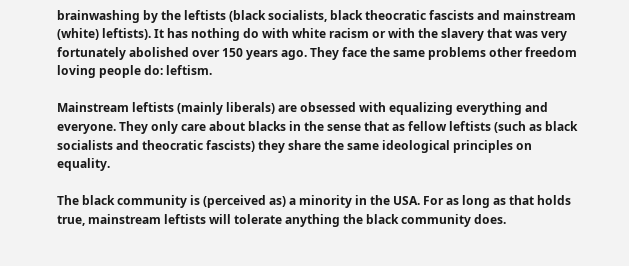brainwashing by the leftists (black socialists, black theocratic fascists and mainstream (white) leftists). It has nothing do with white racism or with the slavery that was very fortunately abolished over 150 years ago. They face the same problems other freedom loving people do: leftism.

Mainstream leftists (mainly liberals) are obsessed with equalizing everything and everyone. They only care about blacks in the sense that as fellow leftists (such as black socialists and theocratic fascists) they share the same ideological principles on equality.

The black community is (perceived as) a minority in the USA. For as long as that holds true, mainstream leftists will tolerate anything the black community does.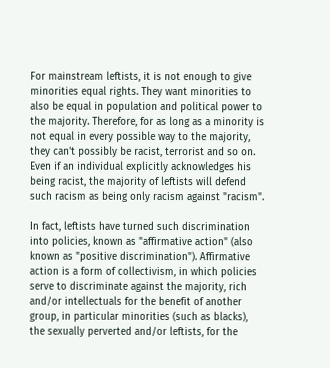For mainstream leftists, it is not enough to give minorities equal rights. They want minorities to also be equal in population and political power to the majority. Therefore, for as long as a minority is not equal in every possible way to the majority, they can't possibly be racist, terrorist and so on. Even if an individual explicitly acknowledges his being racist, the majority of leftists will defend such racism as being only racism against "racism".

In fact, leftists have turned such discrimination into policies, known as "affirmative action" (also known as "positive discrimination"). Affirmative action is a form of collectivism, in which policies serve to discriminate against the majority, rich and/or intellectuals for the benefit of another group, in particular minorities (such as blacks), the sexually perverted and/or leftists, for the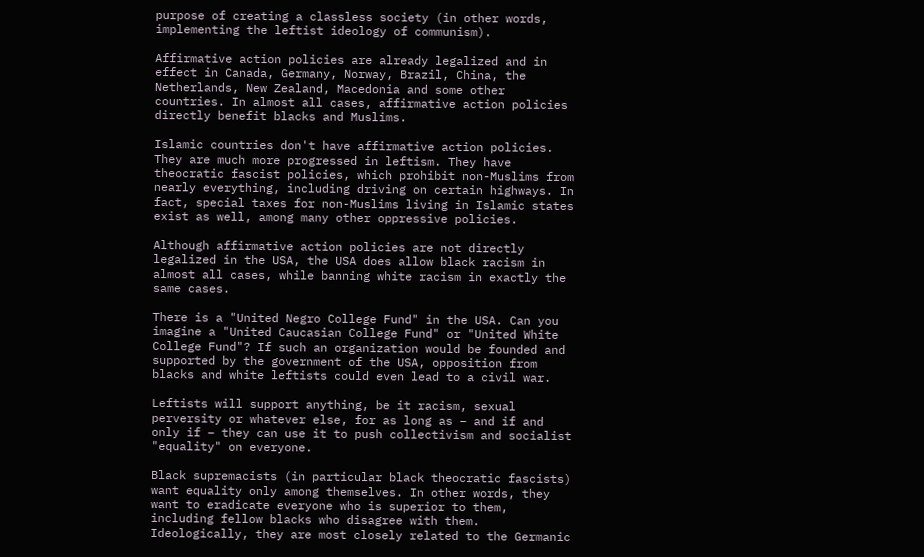purpose of creating a classless society (in other words, implementing the leftist ideology of communism).

Affirmative action policies are already legalized and in effect in Canada, Germany, Norway, Brazil, China, the Netherlands, New Zealand, Macedonia and some other countries. In almost all cases, affirmative action policies directly benefit blacks and Muslims.

Islamic countries don't have affirmative action policies. They are much more progressed in leftism. They have theocratic fascist policies, which prohibit non-Muslims from nearly everything, including driving on certain highways. In fact, special taxes for non-Muslims living in Islamic states exist as well, among many other oppressive policies.

Although affirmative action policies are not directly legalized in the USA, the USA does allow black racism in almost all cases, while banning white racism in exactly the same cases.

There is a "United Negro College Fund" in the USA. Can you imagine a "United Caucasian College Fund" or "United White College Fund"? If such an organization would be founded and supported by the government of the USA, opposition from blacks and white leftists could even lead to a civil war.

Leftists will support anything, be it racism, sexual perversity or whatever else, for as long as – and if and only if – they can use it to push collectivism and socialist "equality" on everyone.

Black supremacists (in particular black theocratic fascists) want equality only among themselves. In other words, they want to eradicate everyone who is superior to them, including fellow blacks who disagree with them. Ideologically, they are most closely related to the Germanic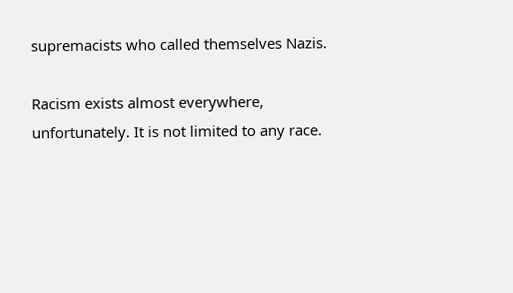supremacists who called themselves Nazis.

Racism exists almost everywhere, unfortunately. It is not limited to any race.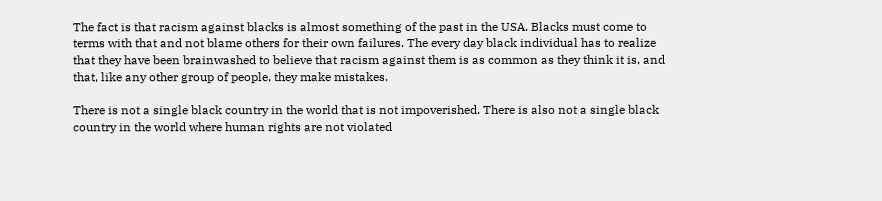The fact is that racism against blacks is almost something of the past in the USA. Blacks must come to terms with that and not blame others for their own failures. The every day black individual has to realize that they have been brainwashed to believe that racism against them is as common as they think it is, and that, like any other group of people, they make mistakes.

There is not a single black country in the world that is not impoverished. There is also not a single black country in the world where human rights are not violated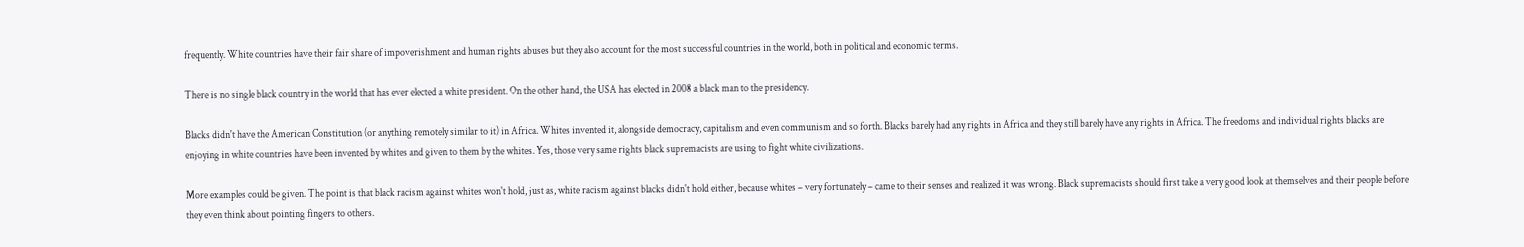frequently. White countries have their fair share of impoverishment and human rights abuses but they also account for the most successful countries in the world, both in political and economic terms.

There is no single black country in the world that has ever elected a white president. On the other hand, the USA has elected in 2008 a black man to the presidency.

Blacks didn't have the American Constitution (or anything remotely similar to it) in Africa. Whites invented it, alongside democracy, capitalism and even communism and so forth. Blacks barely had any rights in Africa and they still barely have any rights in Africa. The freedoms and individual rights blacks are enjoying in white countries have been invented by whites and given to them by the whites. Yes, those very same rights black supremacists are using to fight white civilizations.

More examples could be given. The point is that black racism against whites won't hold, just as, white racism against blacks didn't hold either, because whites – very fortunately – came to their senses and realized it was wrong. Black supremacists should first take a very good look at themselves and their people before they even think about pointing fingers to others.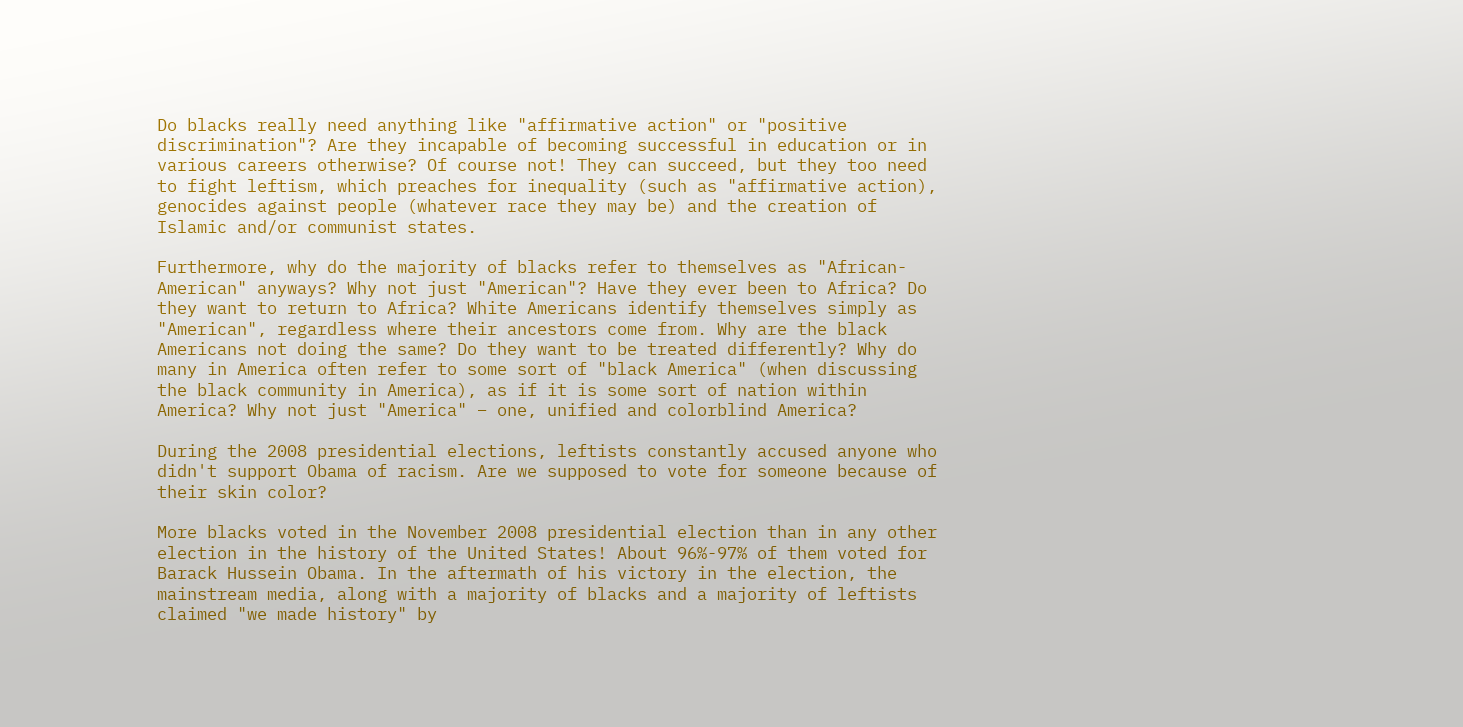Do blacks really need anything like "affirmative action" or "positive discrimination"? Are they incapable of becoming successful in education or in various careers otherwise? Of course not! They can succeed, but they too need to fight leftism, which preaches for inequality (such as "affirmative action), genocides against people (whatever race they may be) and the creation of Islamic and/or communist states.

Furthermore, why do the majority of blacks refer to themselves as "African-American" anyways? Why not just "American"? Have they ever been to Africa? Do they want to return to Africa? White Americans identify themselves simply as "American", regardless where their ancestors come from. Why are the black Americans not doing the same? Do they want to be treated differently? Why do many in America often refer to some sort of "black America" (when discussing the black community in America), as if it is some sort of nation within America? Why not just "America" – one, unified and colorblind America?

During the 2008 presidential elections, leftists constantly accused anyone who didn't support Obama of racism. Are we supposed to vote for someone because of their skin color?

More blacks voted in the November 2008 presidential election than in any other election in the history of the United States! About 96%-97% of them voted for Barack Hussein Obama. In the aftermath of his victory in the election, the mainstream media, along with a majority of blacks and a majority of leftists claimed "we made history" by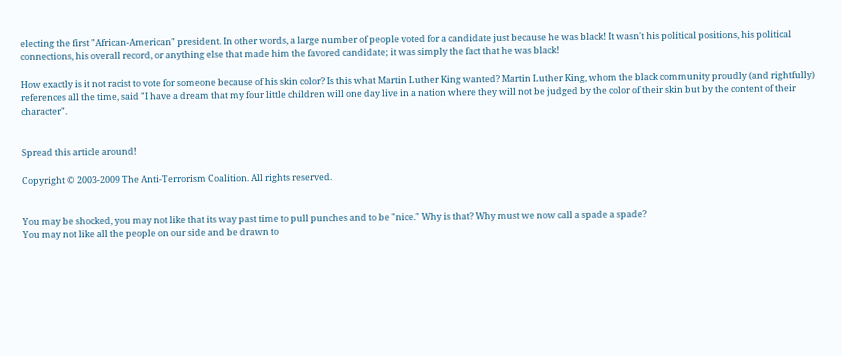electing the first "African-American" president. In other words, a large number of people voted for a candidate just because he was black! It wasn't his political positions, his political connections, his overall record, or anything else that made him the favored candidate; it was simply the fact that he was black!

How exactly is it not racist to vote for someone because of his skin color? Is this what Martin Luther King wanted? Martin Luther King, whom the black community proudly (and rightfully) references all the time, said "I have a dream that my four little children will one day live in a nation where they will not be judged by the color of their skin but by the content of their character".


Spread this article around!

Copyright © 2003-2009 The Anti-Terrorism Coalition. All rights reserved.


You may be shocked, you may not like that its way past time to pull punches and to be "nice." Why is that? Why must we now call a spade a spade?
You may not like all the people on our side and be drawn to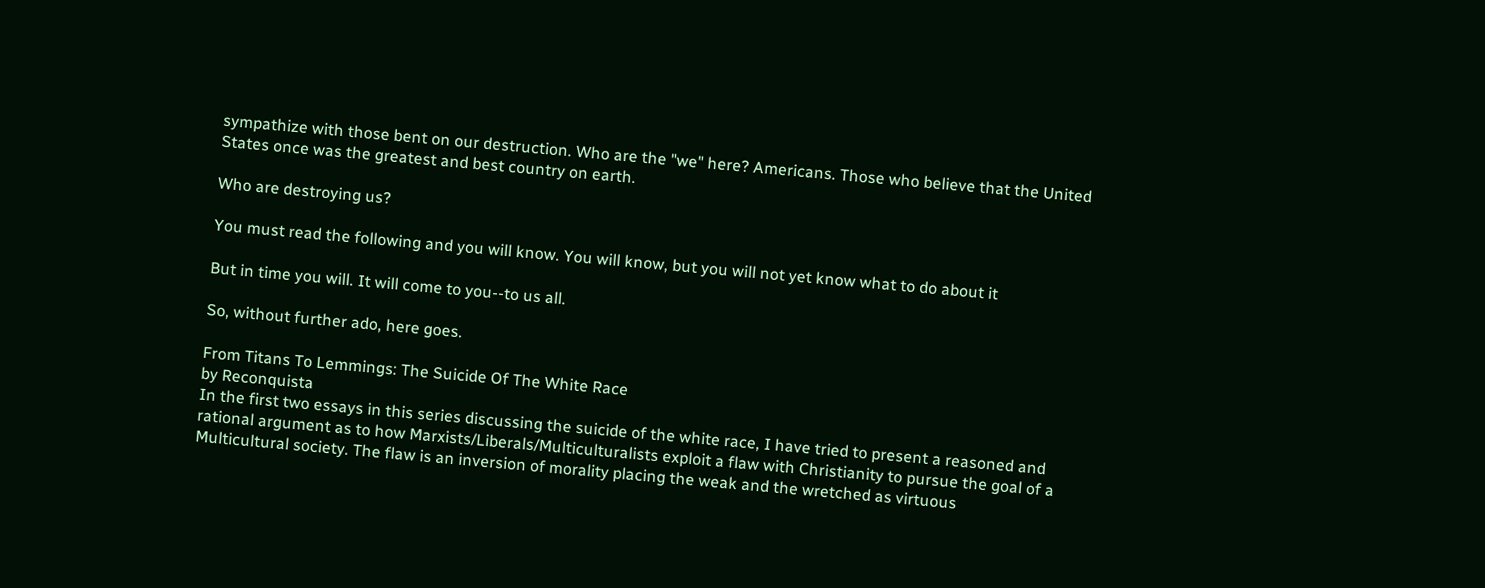sympathize with those bent on our destruction. Who are the "we" here? Americans. Those who believe that the United States once was the greatest and best country on earth.

Who are destroying us?

You must read the following and you will know. You will know, but you will not yet know what to do about it

But in time you will. It will come to you--to us all.

So, without further ado, here goes.

From Titans To Lemmings: The Suicide Of The White Race
by Reconquista
In the first two essays in this series discussing the suicide of the white race, I have tried to present a reasoned and rational argument as to how Marxists/Liberals/Multiculturalists exploit a flaw with Christianity to pursue the goal of a Multicultural society. The flaw is an inversion of morality placing the weak and the wretched as virtuous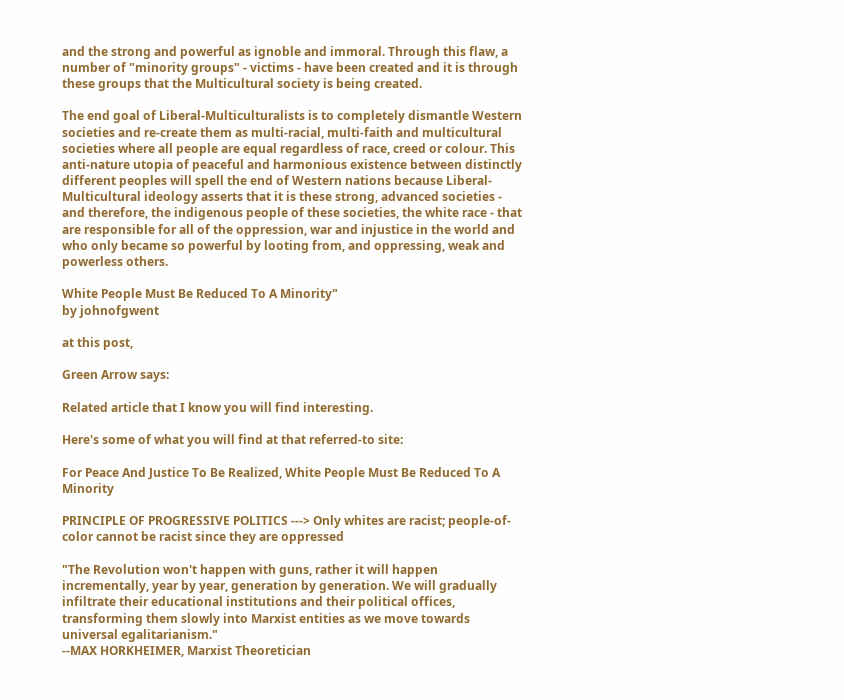and the strong and powerful as ignoble and immoral. Through this flaw, a number of "minority groups" - victims - have been created and it is through these groups that the Multicultural society is being created.

The end goal of Liberal-Multiculturalists is to completely dismantle Western societies and re-create them as multi-racial, multi-faith and multicultural societies where all people are equal regardless of race, creed or colour. This anti-nature utopia of peaceful and harmonious existence between distinctly different peoples will spell the end of Western nations because Liberal-Multicultural ideology asserts that it is these strong, advanced societies - and therefore, the indigenous people of these societies, the white race - that are responsible for all of the oppression, war and injustice in the world and who only became so powerful by looting from, and oppressing, weak and powerless others.

White People Must Be Reduced To A Minority"
by johnofgwent

at this post,

Green Arrow says:

Related article that I know you will find interesting.

Here's some of what you will find at that referred-to site:

For Peace And Justice To Be Realized, White People Must Be Reduced To A Minority

PRINCIPLE OF PROGRESSIVE POLITICS ---> Only whites are racist; people-of-color cannot be racist since they are oppressed

"The Revolution won't happen with guns, rather it will happen incrementally, year by year, generation by generation. We will gradually infiltrate their educational institutions and their political offices, transforming them slowly into Marxist entities as we move towards universal egalitarianism."
--MAX HORKHEIMER, Marxist Theoretician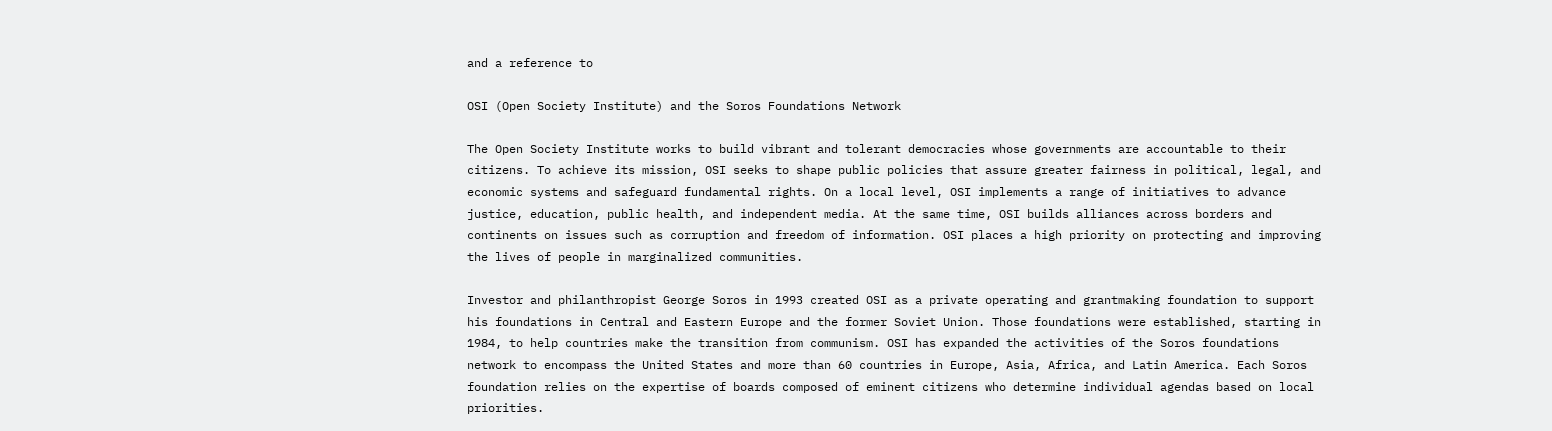and a reference to

OSI (Open Society Institute) and the Soros Foundations Network

The Open Society Institute works to build vibrant and tolerant democracies whose governments are accountable to their citizens. To achieve its mission, OSI seeks to shape public policies that assure greater fairness in political, legal, and economic systems and safeguard fundamental rights. On a local level, OSI implements a range of initiatives to advance justice, education, public health, and independent media. At the same time, OSI builds alliances across borders and continents on issues such as corruption and freedom of information. OSI places a high priority on protecting and improving the lives of people in marginalized communities.

Investor and philanthropist George Soros in 1993 created OSI as a private operating and grantmaking foundation to support his foundations in Central and Eastern Europe and the former Soviet Union. Those foundations were established, starting in 1984, to help countries make the transition from communism. OSI has expanded the activities of the Soros foundations network to encompass the United States and more than 60 countries in Europe, Asia, Africa, and Latin America. Each Soros foundation relies on the expertise of boards composed of eminent citizens who determine individual agendas based on local priorities.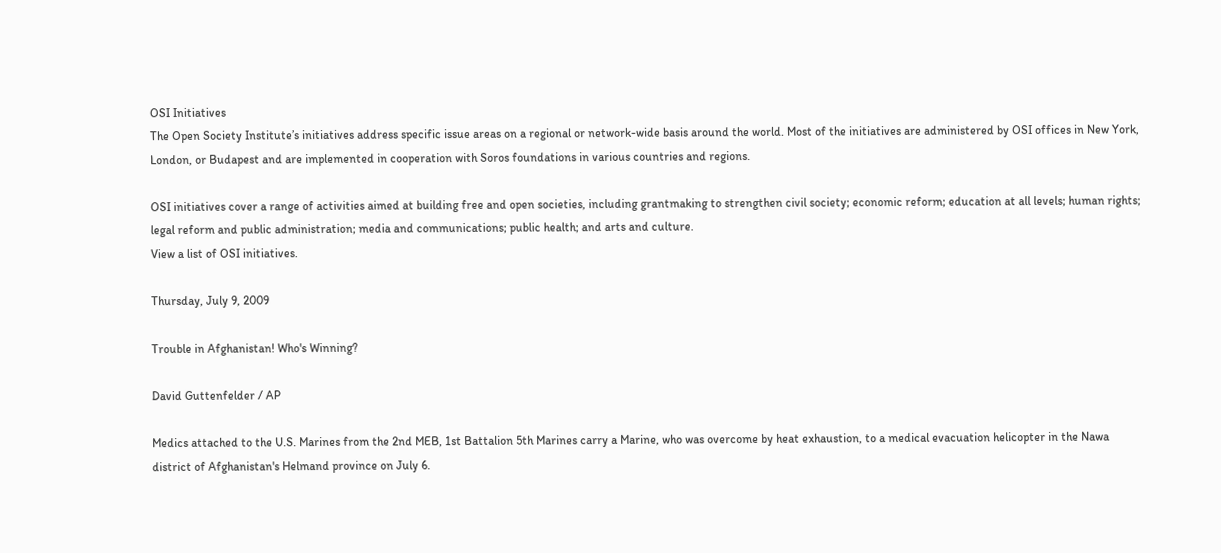OSI Initiatives
The Open Society Institute’s initiatives address specific issue areas on a regional or network-wide basis around the world. Most of the initiatives are administered by OSI offices in New York, London, or Budapest and are implemented in cooperation with Soros foundations in various countries and regions.

OSI initiatives cover a range of activities aimed at building free and open societies, including grantmaking to strengthen civil society; economic reform; education at all levels; human rights; legal reform and public administration; media and communications; public health; and arts and culture.
View a list of OSI initiatives.

Thursday, July 9, 2009

Trouble in Afghanistan! Who's Winning?

David Guttenfelder / AP

Medics attached to the U.S. Marines from the 2nd MEB, 1st Battalion 5th Marines carry a Marine, who was overcome by heat exhaustion, to a medical evacuation helicopter in the Nawa district of Afghanistan's Helmand province on July 6.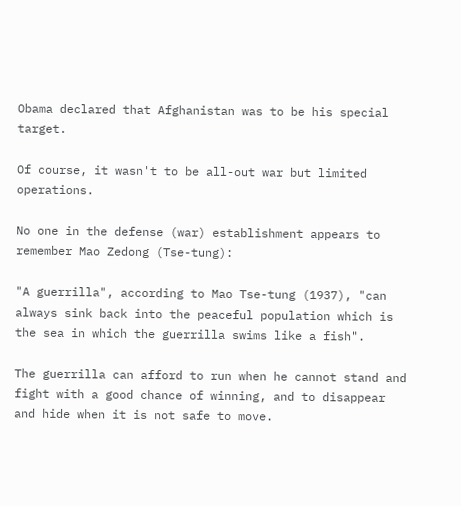Obama declared that Afghanistan was to be his special target.

Of course, it wasn't to be all-out war but limited operations.

No one in the defense (war) establishment appears to remember Mao Zedong (Tse-tung):

"A guerrilla", according to Mao Tse-tung (1937), "can always sink back into the peaceful population which is the sea in which the guerrilla swims like a fish".

The guerrilla can afford to run when he cannot stand and fight with a good chance of winning, and to disappear and hide when it is not safe to move.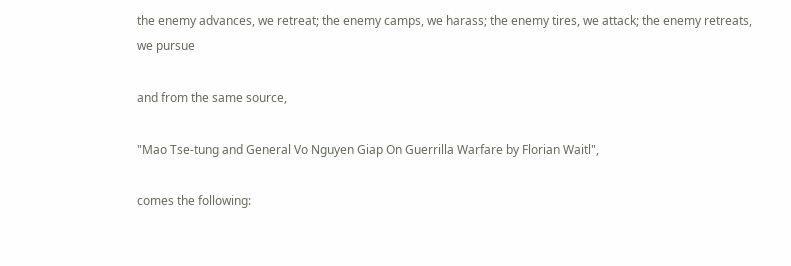the enemy advances, we retreat; the enemy camps, we harass; the enemy tires, we attack; the enemy retreats, we pursue

and from the same source,

"Mao Tse-tung and General Vo Nguyen Giap On Guerrilla Warfare by Florian Waitl",

comes the following: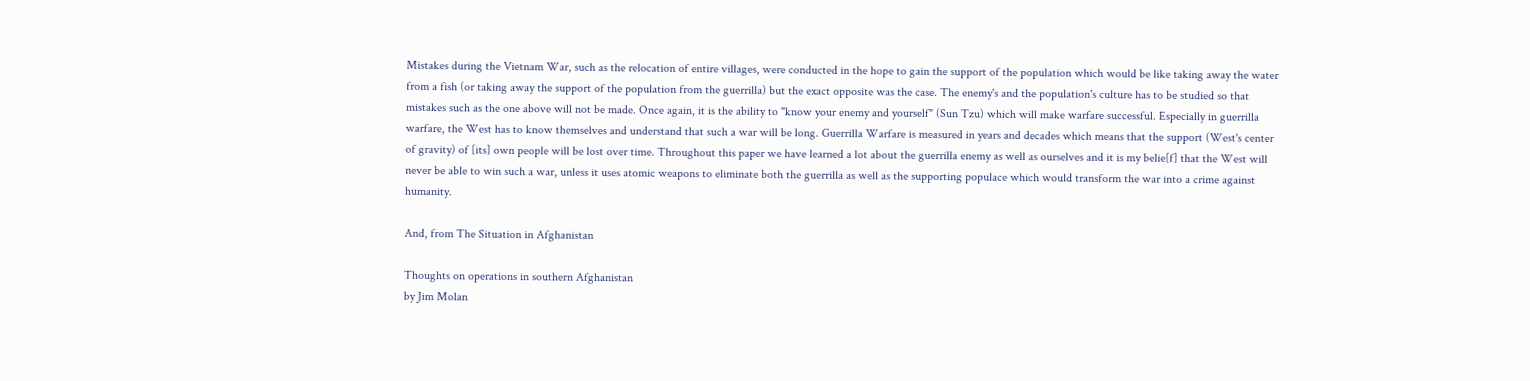Mistakes during the Vietnam War, such as the relocation of entire villages, were conducted in the hope to gain the support of the population which would be like taking away the water from a fish (or taking away the support of the population from the guerrilla) but the exact opposite was the case. The enemy's and the population's culture has to be studied so that mistakes such as the one above will not be made. Once again, it is the ability to "know your enemy and yourself" (Sun Tzu) which will make warfare successful. Especially in guerrilla warfare, the West has to know themselves and understand that such a war will be long. Guerrilla Warfare is measured in years and decades which means that the support (West's center of gravity) of [its] own people will be lost over time. Throughout this paper we have learned a lot about the guerrilla enemy as well as ourselves and it is my belie[f] that the West will never be able to win such a war, unless it uses atomic weapons to eliminate both the guerrilla as well as the supporting populace which would transform the war into a crime against humanity.

And, from The Situation in Afghanistan

Thoughts on operations in southern Afghanistan
by Jim Molan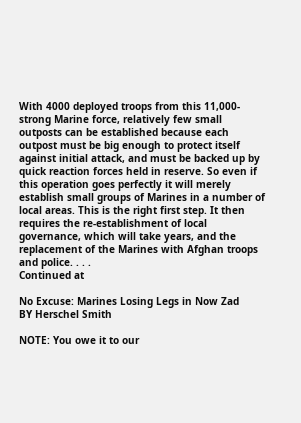With 4000 deployed troops from this 11,000-strong Marine force, relatively few small outposts can be established because each outpost must be big enough to protect itself against initial attack, and must be backed up by quick reaction forces held in reserve. So even if this operation goes perfectly it will merely establish small groups of Marines in a number of local areas. This is the right first step. It then requires the re-establishment of local governance, which will take years, and the replacement of the Marines with Afghan troops and police. . . .
Continued at

No Excuse: Marines Losing Legs in Now Zad
BY Herschel Smith

NOTE: You owe it to our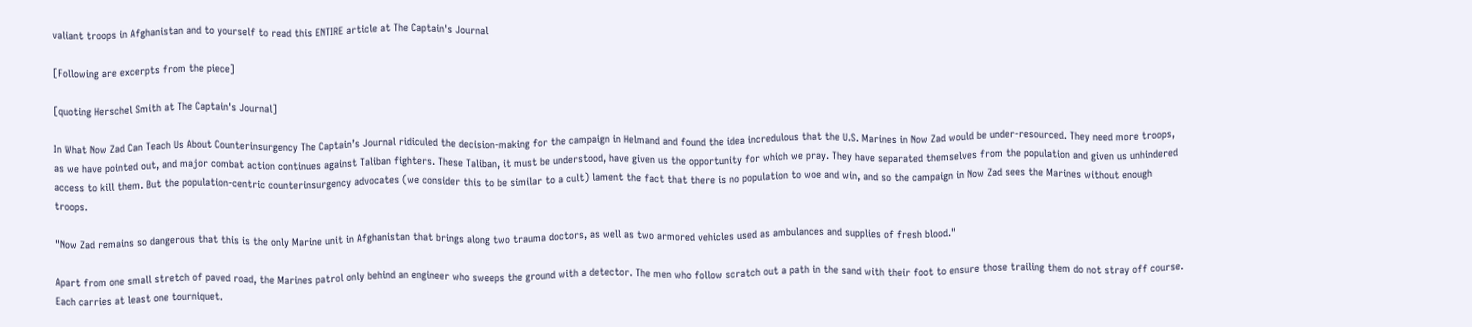valiant troops in Afghanistan and to yourself to read this ENTIRE article at The Captain's Journal

[Following are excerpts from the piece]

[quoting Herschel Smith at The Captain's Journal]

In What Now Zad Can Teach Us About Counterinsurgency The Captain’s Journal ridiculed the decision-making for the campaign in Helmand and found the idea incredulous that the U.S. Marines in Now Zad would be under-resourced. They need more troops, as we have pointed out, and major combat action continues against Taliban fighters. These Taliban, it must be understood, have given us the opportunity for which we pray. They have separated themselves from the population and given us unhindered access to kill them. But the population-centric counterinsurgency advocates (we consider this to be similar to a cult) lament the fact that there is no population to woe and win, and so the campaign in Now Zad sees the Marines without enough troops.

"Now Zad remains so dangerous that this is the only Marine unit in Afghanistan that brings along two trauma doctors, as well as two armored vehicles used as ambulances and supplies of fresh blood."

Apart from one small stretch of paved road, the Marines patrol only behind an engineer who sweeps the ground with a detector. The men who follow scratch out a path in the sand with their foot to ensure those trailing them do not stray off course. Each carries at least one tourniquet.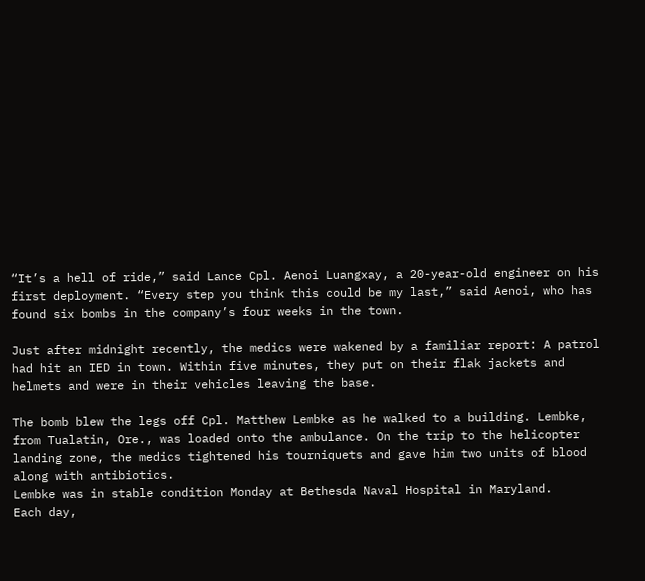“It’s a hell of ride,” said Lance Cpl. Aenoi Luangxay, a 20-year-old engineer on his first deployment. “Every step you think this could be my last,” said Aenoi, who has found six bombs in the company’s four weeks in the town.

Just after midnight recently, the medics were wakened by a familiar report: A patrol had hit an IED in town. Within five minutes, they put on their flak jackets and helmets and were in their vehicles leaving the base.

The bomb blew the legs off Cpl. Matthew Lembke as he walked to a building. Lembke, from Tualatin, Ore., was loaded onto the ambulance. On the trip to the helicopter landing zone, the medics tightened his tourniquets and gave him two units of blood along with antibiotics.
Lembke was in stable condition Monday at Bethesda Naval Hospital in Maryland.
Each day,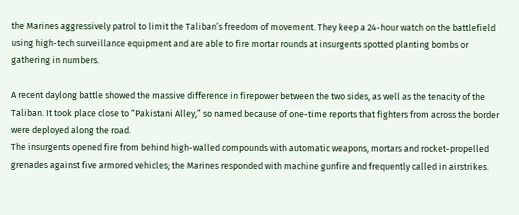the Marines aggressively patrol to limit the Taliban’s freedom of movement. They keep a 24-hour watch on the battlefield using high-tech surveillance equipment and are able to fire mortar rounds at insurgents spotted planting bombs or gathering in numbers.

A recent daylong battle showed the massive difference in firepower between the two sides, as well as the tenacity of the Taliban. It took place close to “Pakistani Alley,” so named because of one-time reports that fighters from across the border were deployed along the road.
The insurgents opened fire from behind high-walled compounds with automatic weapons, mortars and rocket-propelled grenades against five armored vehicles; the Marines responded with machine gunfire and frequently called in airstrikes.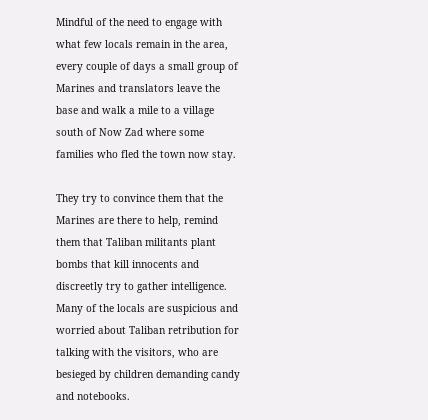Mindful of the need to engage with what few locals remain in the area, every couple of days a small group of Marines and translators leave the base and walk a mile to a village south of Now Zad where some families who fled the town now stay.

They try to convince them that the Marines are there to help, remind them that Taliban militants plant bombs that kill innocents and discreetly try to gather intelligence. Many of the locals are suspicious and worried about Taliban retribution for talking with the visitors, who are besieged by children demanding candy and notebooks.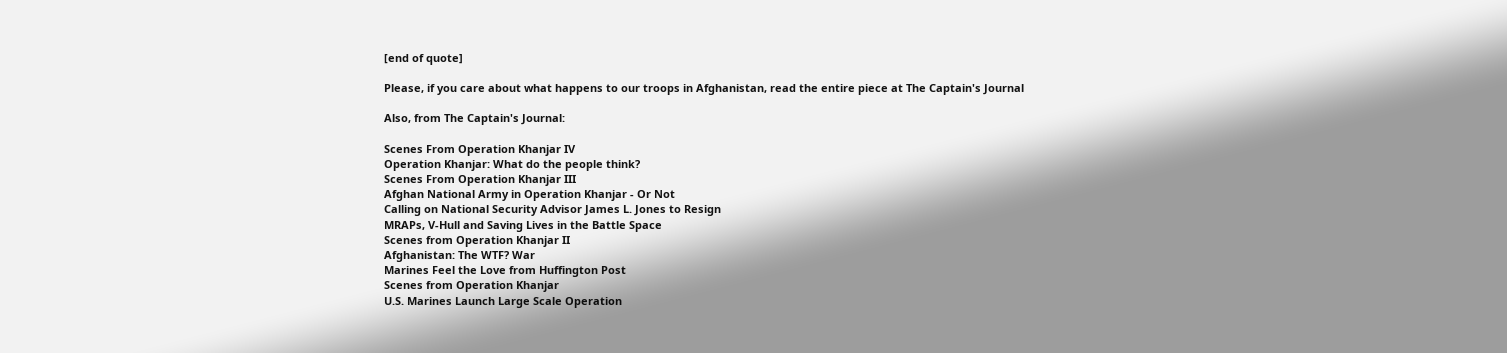[end of quote]

Please, if you care about what happens to our troops in Afghanistan, read the entire piece at The Captain's Journal

Also, from The Captain's Journal:

Scenes From Operation Khanjar IV
Operation Khanjar: What do the people think?
Scenes From Operation Khanjar III
Afghan National Army in Operation Khanjar - Or Not
Calling on National Security Advisor James L. Jones to Resign
MRAPs, V-Hull and Saving Lives in the Battle Space
Scenes from Operation Khanjar II
Afghanistan: The WTF? War
Marines Feel the Love from Huffington Post
Scenes from Operation Khanjar
U.S. Marines Launch Large Scale Operation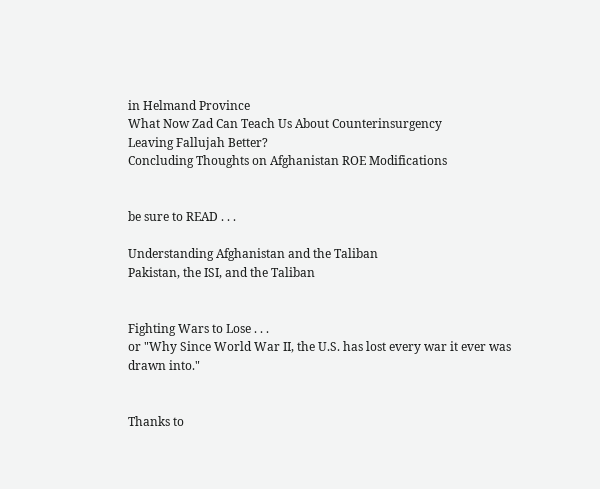in Helmand Province
What Now Zad Can Teach Us About Counterinsurgency
Leaving Fallujah Better?
Concluding Thoughts on Afghanistan ROE Modifications


be sure to READ . . .

Understanding Afghanistan and the Taliban
Pakistan, the ISI, and the Taliban


Fighting Wars to Lose . . .
or "Why Since World War II, the U.S. has lost every war it ever was drawn into."


Thanks to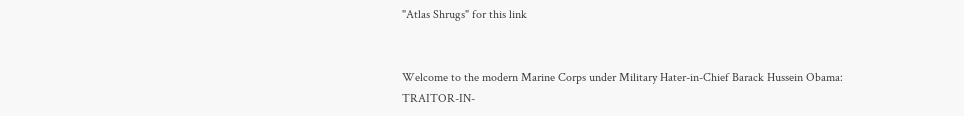"Atlas Shrugs" for this link


Welcome to the modern Marine Corps under Military Hater-in-Chief Barack Hussein Obama:
TRAITOR-IN-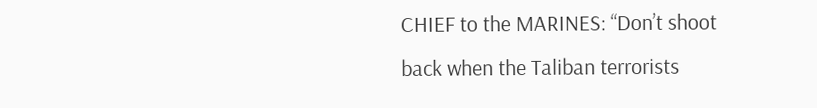CHIEF to the MARINES: “Don’t shoot back when the Taliban terrorists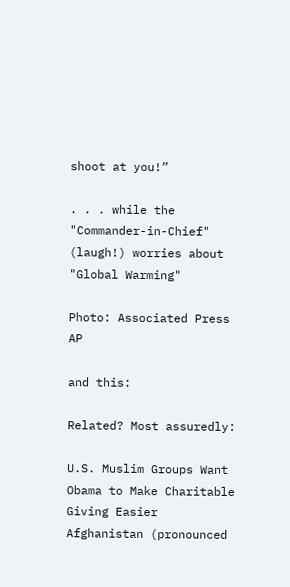shoot at you!”

. . . while the "Commander-in-Chief" (laugh!) worries about "Global Warming"

Photo: Associated Press AP

and this:

Related? Most assuredly:

U.S. Muslim Groups Want Obama to Make Charitable Giving Easier
Afghanistan (pronounced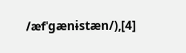/æfˈɡænɨstæn/),[4]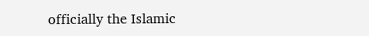officially the Islamic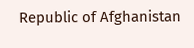Republic of Afghanistan